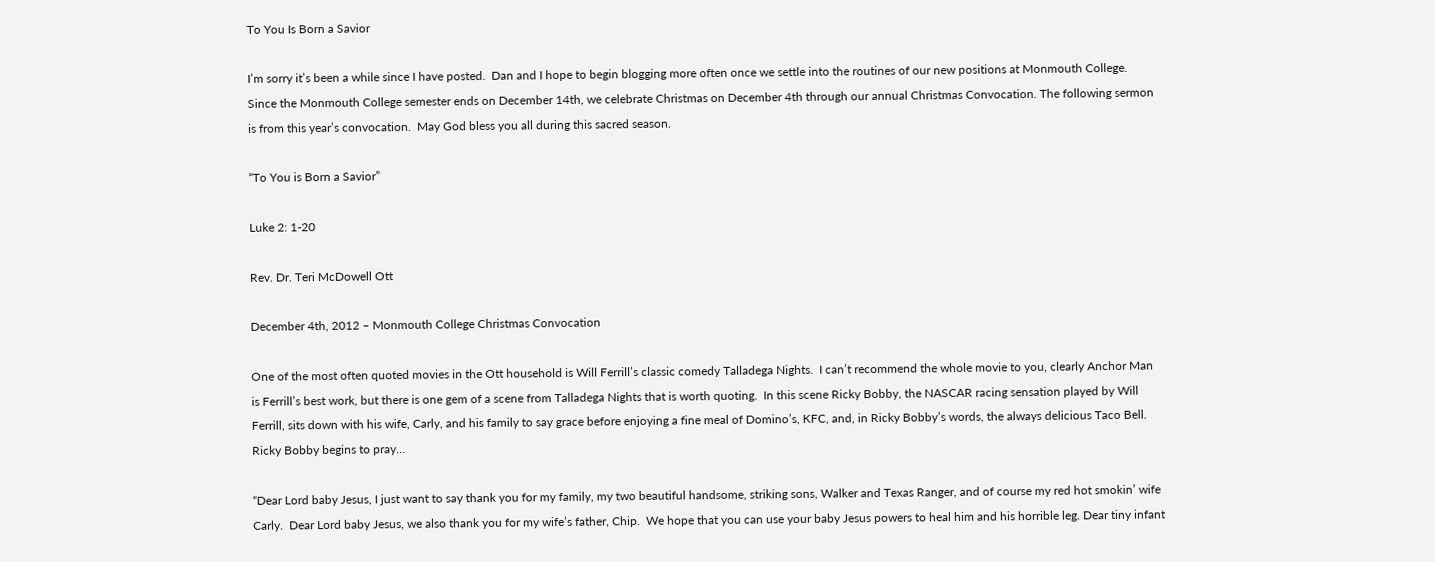To You Is Born a Savior

I’m sorry it’s been a while since I have posted.  Dan and I hope to begin blogging more often once we settle into the routines of our new positions at Monmouth College.  Since the Monmouth College semester ends on December 14th, we celebrate Christmas on December 4th through our annual Christmas Convocation. The following sermon is from this year’s convocation.  May God bless you all during this sacred season.

“To You is Born a Savior”

Luke 2: 1-20

Rev. Dr. Teri McDowell Ott

December 4th, 2012 – Monmouth College Christmas Convocation

One of the most often quoted movies in the Ott household is Will Ferrill’s classic comedy Talladega Nights.  I can’t recommend the whole movie to you, clearly Anchor Man is Ferrill’s best work, but there is one gem of a scene from Talladega Nights that is worth quoting.  In this scene Ricky Bobby, the NASCAR racing sensation played by Will Ferrill, sits down with his wife, Carly, and his family to say grace before enjoying a fine meal of Domino’s, KFC, and, in Ricky Bobby’s words, the always delicious Taco Bell.  Ricky Bobby begins to pray…

“Dear Lord baby Jesus, I just want to say thank you for my family, my two beautiful handsome, striking sons, Walker and Texas Ranger, and of course my red hot smokin’ wife Carly.  Dear Lord baby Jesus, we also thank you for my wife’s father, Chip.  We hope that you can use your baby Jesus powers to heal him and his horrible leg. Dear tiny infant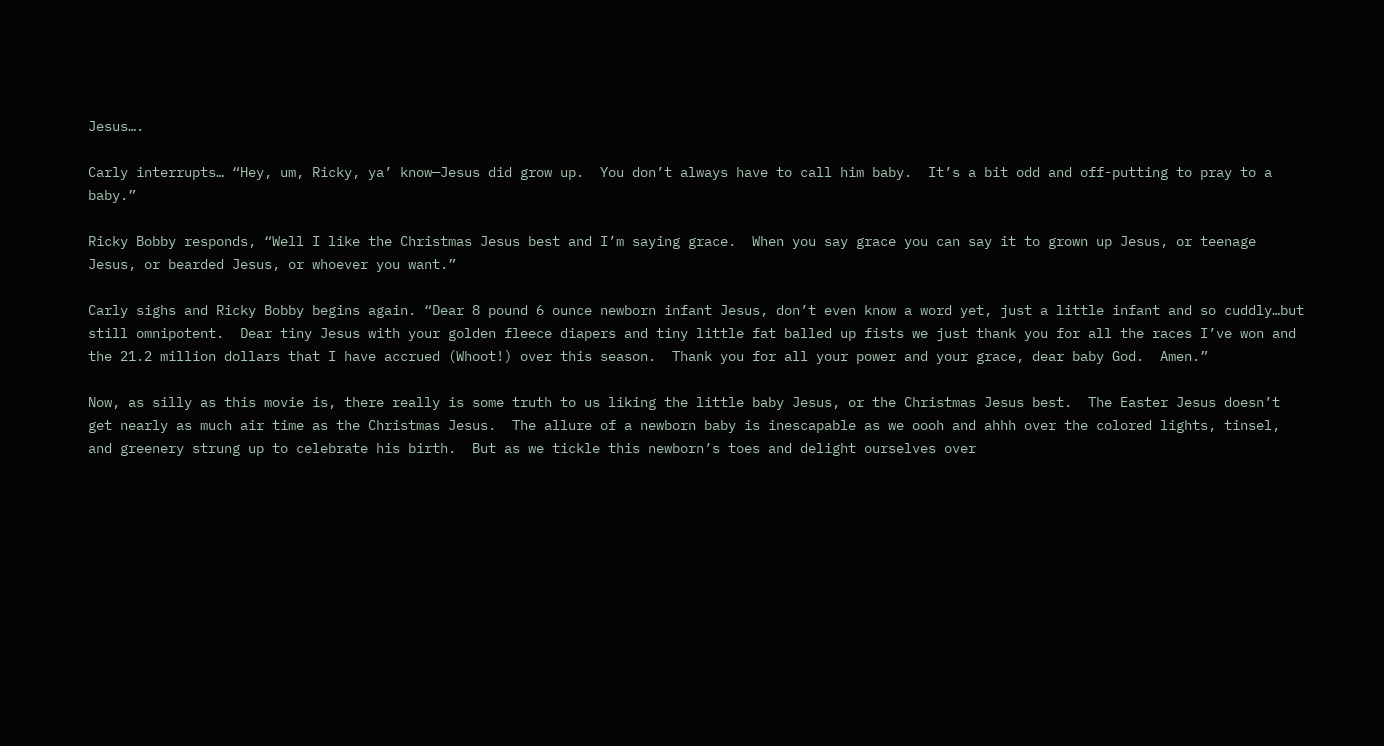Jesus….

Carly interrupts… “Hey, um, Ricky, ya’ know—Jesus did grow up.  You don’t always have to call him baby.  It’s a bit odd and off-putting to pray to a baby.”

Ricky Bobby responds, “Well I like the Christmas Jesus best and I’m saying grace.  When you say grace you can say it to grown up Jesus, or teenage Jesus, or bearded Jesus, or whoever you want.”

Carly sighs and Ricky Bobby begins again. “Dear 8 pound 6 ounce newborn infant Jesus, don’t even know a word yet, just a little infant and so cuddly…but still omnipotent.  Dear tiny Jesus with your golden fleece diapers and tiny little fat balled up fists we just thank you for all the races I’ve won and the 21.2 million dollars that I have accrued (Whoot!) over this season.  Thank you for all your power and your grace, dear baby God.  Amen.”

Now, as silly as this movie is, there really is some truth to us liking the little baby Jesus, or the Christmas Jesus best.  The Easter Jesus doesn’t get nearly as much air time as the Christmas Jesus.  The allure of a newborn baby is inescapable as we oooh and ahhh over the colored lights, tinsel, and greenery strung up to celebrate his birth.  But as we tickle this newborn’s toes and delight ourselves over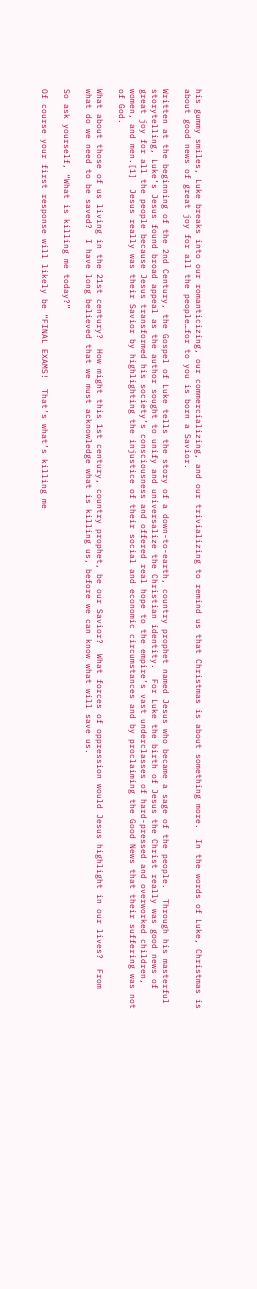his gummy smiles, Luke breaks into our romanticizing, our commercializing, and our trivializing to remind us that Christmas is about something more.  In the words of Luke, Christmas is about good news of great joy for all the people…for to you is born a Savior.

Written at the beginning of the 2nd Century, the Gospel of Luke tells the story of a down-to-earth, country prophet named Jesus who became a sage of the people.  Through his masterful storytelling, Luke’s Jesus found broad appeal as the author sought to unify and universalize the Christian identity.  For Luke the birth of Jesus the Christ really was good news of great joy for all the people because Jesus transformed his society’s consciousness and offered real hope to the empire’s vast underclasses of hard-pressed and overworked children, women, and men.[1]  Jesus really was their Savior by highlighting the injustice of their social and economic circumstances and by proclaiming the Good News that their suffering was not of God.

What about those of us living in the 21st century?  How might this 1st century, country prophet, be our Savior?  What forces of oppression would Jesus highlight in our lives?  From what do we need to be saved?  I have long believed that we must acknowledge what is killing us, before we can know what will save us.

So ask yourself, “What is killing me today?”

Of course your first response will likely be “FINAL EXAMS!  That’s what’s killing me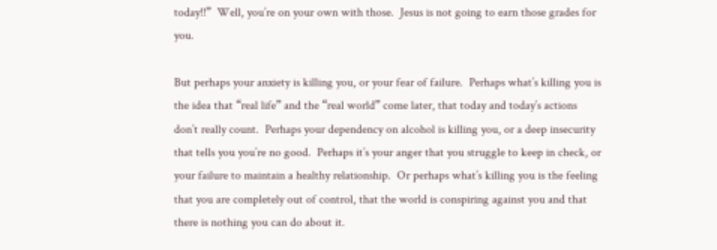today!!”  Well, you’re on your own with those.  Jesus is not going to earn those grades for you.

But perhaps your anxiety is killing you, or your fear of failure.  Perhaps what’s killing you is the idea that “real life” and the “real world” come later, that today and today’s actions don’t really count.  Perhaps your dependency on alcohol is killing you, or a deep insecurity that tells you you’re no good.  Perhaps it’s your anger that you struggle to keep in check, or your failure to maintain a healthy relationship.  Or perhaps what’s killing you is the feeling that you are completely out of control, that the world is conspiring against you and that there is nothing you can do about it.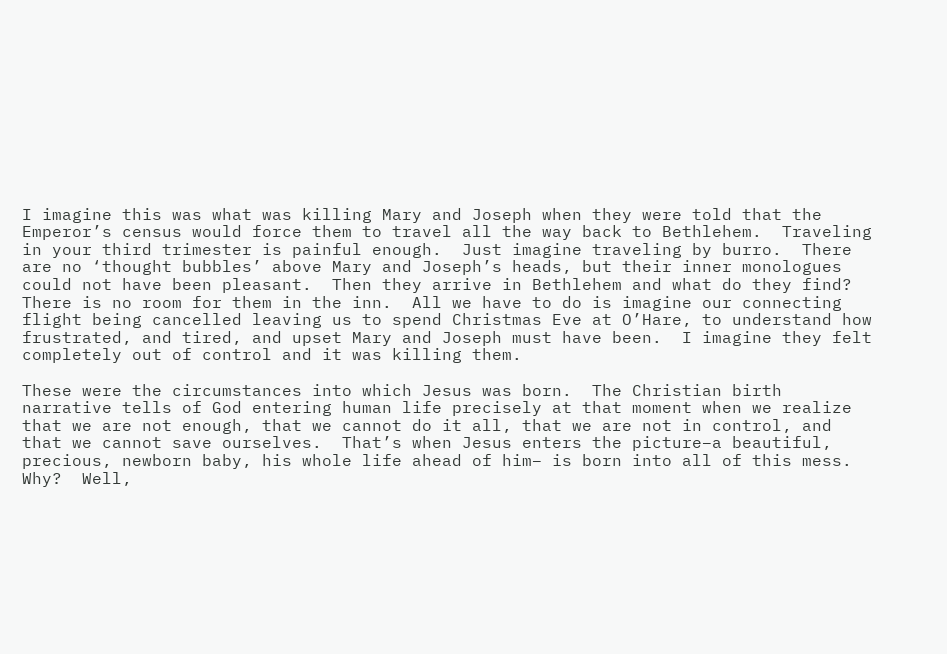I imagine this was what was killing Mary and Joseph when they were told that the Emperor’s census would force them to travel all the way back to Bethlehem.  Traveling in your third trimester is painful enough.  Just imagine traveling by burro.  There are no ‘thought bubbles’ above Mary and Joseph’s heads, but their inner monologues could not have been pleasant.  Then they arrive in Bethlehem and what do they find?  There is no room for them in the inn.  All we have to do is imagine our connecting flight being cancelled leaving us to spend Christmas Eve at O’Hare, to understand how frustrated, and tired, and upset Mary and Joseph must have been.  I imagine they felt completely out of control and it was killing them.

These were the circumstances into which Jesus was born.  The Christian birth narrative tells of God entering human life precisely at that moment when we realize that we are not enough, that we cannot do it all, that we are not in control, and that we cannot save ourselves.  That’s when Jesus enters the picture–a beautiful, precious, newborn baby, his whole life ahead of him– is born into all of this mess.  Why?  Well,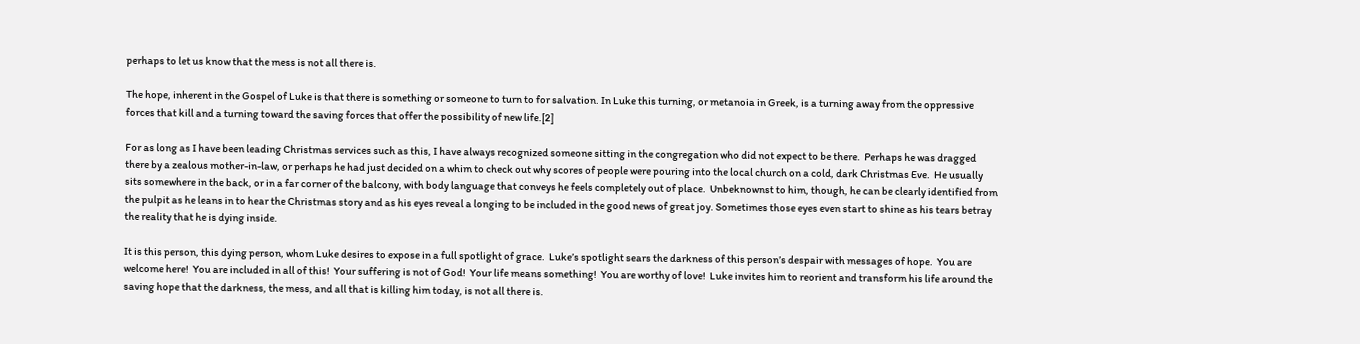perhaps to let us know that the mess is not all there is.

The hope, inherent in the Gospel of Luke is that there is something or someone to turn to for salvation. In Luke this turning, or metanoia in Greek, is a turning away from the oppressive forces that kill and a turning toward the saving forces that offer the possibility of new life.[2]

For as long as I have been leading Christmas services such as this, I have always recognized someone sitting in the congregation who did not expect to be there.  Perhaps he was dragged there by a zealous mother-in-law, or perhaps he had just decided on a whim to check out why scores of people were pouring into the local church on a cold, dark Christmas Eve.  He usually sits somewhere in the back, or in a far corner of the balcony, with body language that conveys he feels completely out of place.  Unbeknownst to him, though, he can be clearly identified from the pulpit as he leans in to hear the Christmas story and as his eyes reveal a longing to be included in the good news of great joy. Sometimes those eyes even start to shine as his tears betray the reality that he is dying inside.

It is this person, this dying person, whom Luke desires to expose in a full spotlight of grace.  Luke’s spotlight sears the darkness of this person’s despair with messages of hope.  You are welcome here!  You are included in all of this!  Your suffering is not of God!  Your life means something!  You are worthy of love!  Luke invites him to reorient and transform his life around the saving hope that the darkness, the mess, and all that is killing him today, is not all there is.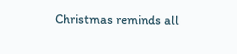Christmas reminds all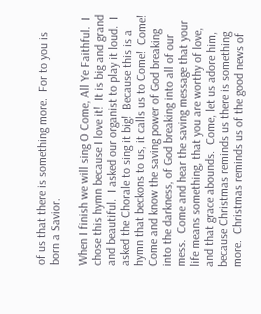of us that there is something more.  For to you is born a Savior.

When I finish we will sing O Come, All Ye Faithful.  I chose this hymn because I love it!  It is big and grand and beautiful.  I asked our organist to play it loud.  I asked the Chorale to sing it big!  Because this is a hymn that beckons to us, it calls us to Come!  Come!  Come and know the saving power of God breaking into the darkness, of God breaking into all of our mess.  Come and hear the saving message that your life means something, that you are worthy of love, and that grace abounds.  Come, let us adore him, because Christmas reminds us there is something more.  Christmas reminds us of the good news of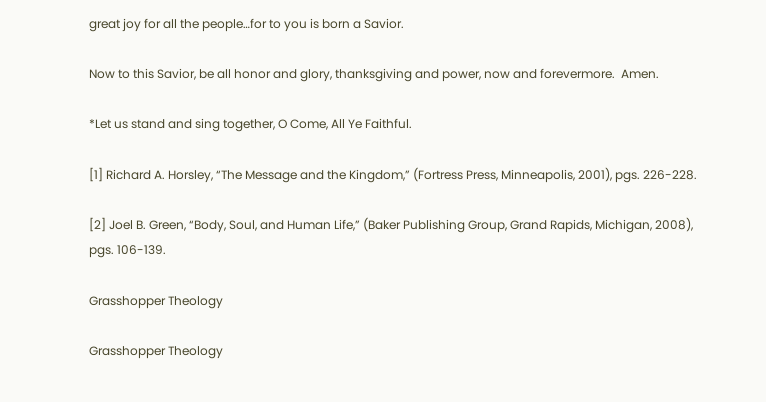great joy for all the people…for to you is born a Savior.

Now to this Savior, be all honor and glory, thanksgiving and power, now and forevermore.  Amen.

*Let us stand and sing together, O Come, All Ye Faithful.

[1] Richard A. Horsley, “The Message and the Kingdom,” (Fortress Press, Minneapolis, 2001), pgs. 226-228.

[2] Joel B. Green, “Body, Soul, and Human Life,” (Baker Publishing Group, Grand Rapids, Michigan, 2008), pgs. 106-139.

Grasshopper Theology

Grasshopper Theology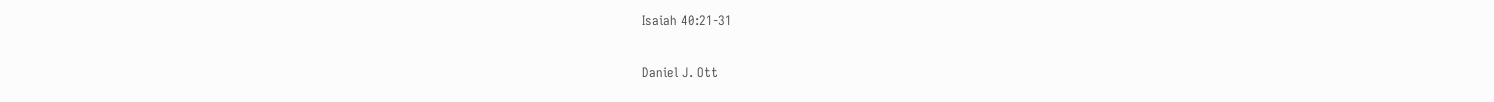Isaiah 40:21-31

Daniel J. Ott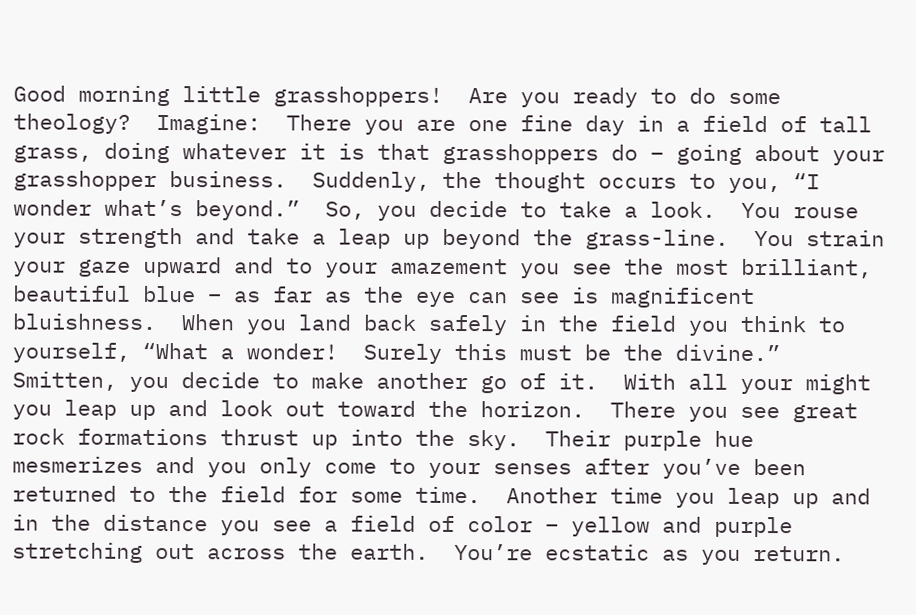Good morning little grasshoppers!  Are you ready to do some theology?  Imagine:  There you are one fine day in a field of tall grass, doing whatever it is that grasshoppers do – going about your grasshopper business.  Suddenly, the thought occurs to you, “I wonder what’s beyond.”  So, you decide to take a look.  You rouse your strength and take a leap up beyond the grass-line.  You strain your gaze upward and to your amazement you see the most brilliant, beautiful blue – as far as the eye can see is magnificent bluishness.  When you land back safely in the field you think to yourself, “What a wonder!  Surely this must be the divine.”  Smitten, you decide to make another go of it.  With all your might you leap up and look out toward the horizon.  There you see great rock formations thrust up into the sky.  Their purple hue mesmerizes and you only come to your senses after you’ve been returned to the field for some time.  Another time you leap up and in the distance you see a field of color – yellow and purple stretching out across the earth.  You’re ecstatic as you return.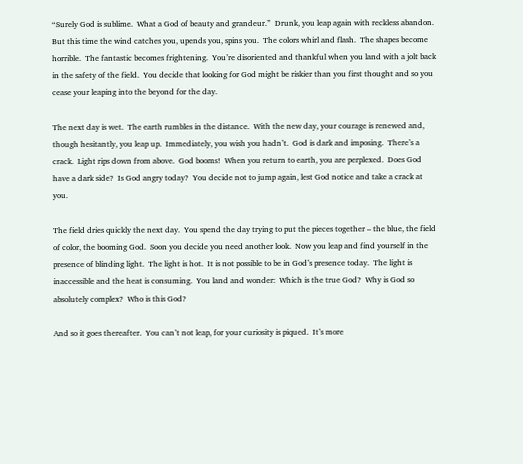“Surely God is sublime.  What a God of beauty and grandeur.”  Drunk, you leap again with reckless abandon.  But this time the wind catches you, upends you, spins you.  The colors whirl and flash.  The shapes become horrible.  The fantastic becomes frightening.  You’re disoriented and thankful when you land with a jolt back in the safety of the field.  You decide that looking for God might be riskier than you first thought and so you cease your leaping into the beyond for the day.

The next day is wet.  The earth rumbles in the distance.  With the new day, your courage is renewed and, though hesitantly, you leap up.  Immediately, you wish you hadn’t.  God is dark and imposing.  There’s a crack.  Light rips down from above.  God booms!  When you return to earth, you are perplexed.  Does God have a dark side?  Is God angry today?  You decide not to jump again, lest God notice and take a crack at you.

The field dries quickly the next day.  You spend the day trying to put the pieces together – the blue, the field of color, the booming God.  Soon you decide you need another look.  Now you leap and find yourself in the presence of blinding light.  The light is hot.  It is not possible to be in God’s presence today.  The light is inaccessible and the heat is consuming.  You land and wonder:  Which is the true God?  Why is God so absolutely complex?  Who is this God?

And so it goes thereafter.  You can’t not leap, for your curiosity is piqued.  It’s more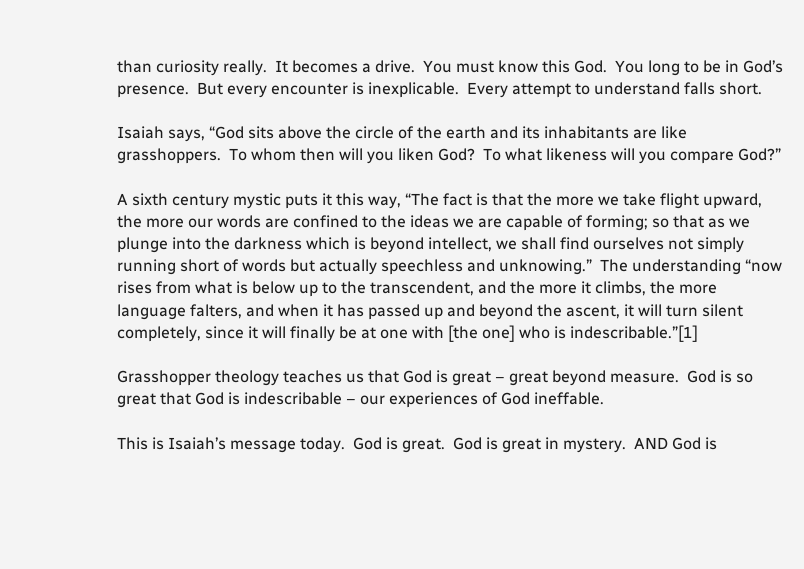than curiosity really.  It becomes a drive.  You must know this God.  You long to be in God’s presence.  But every encounter is inexplicable.  Every attempt to understand falls short.

Isaiah says, “God sits above the circle of the earth and its inhabitants are like grasshoppers.  To whom then will you liken God?  To what likeness will you compare God?”

A sixth century mystic puts it this way, “The fact is that the more we take flight upward, the more our words are confined to the ideas we are capable of forming; so that as we plunge into the darkness which is beyond intellect, we shall find ourselves not simply running short of words but actually speechless and unknowing.”  The understanding “now rises from what is below up to the transcendent, and the more it climbs, the more language falters, and when it has passed up and beyond the ascent, it will turn silent completely, since it will finally be at one with [the one] who is indescribable.”[1]

Grasshopper theology teaches us that God is great – great beyond measure.  God is so great that God is indescribable – our experiences of God ineffable.

This is Isaiah’s message today.  God is great.  God is great in mystery.  AND God is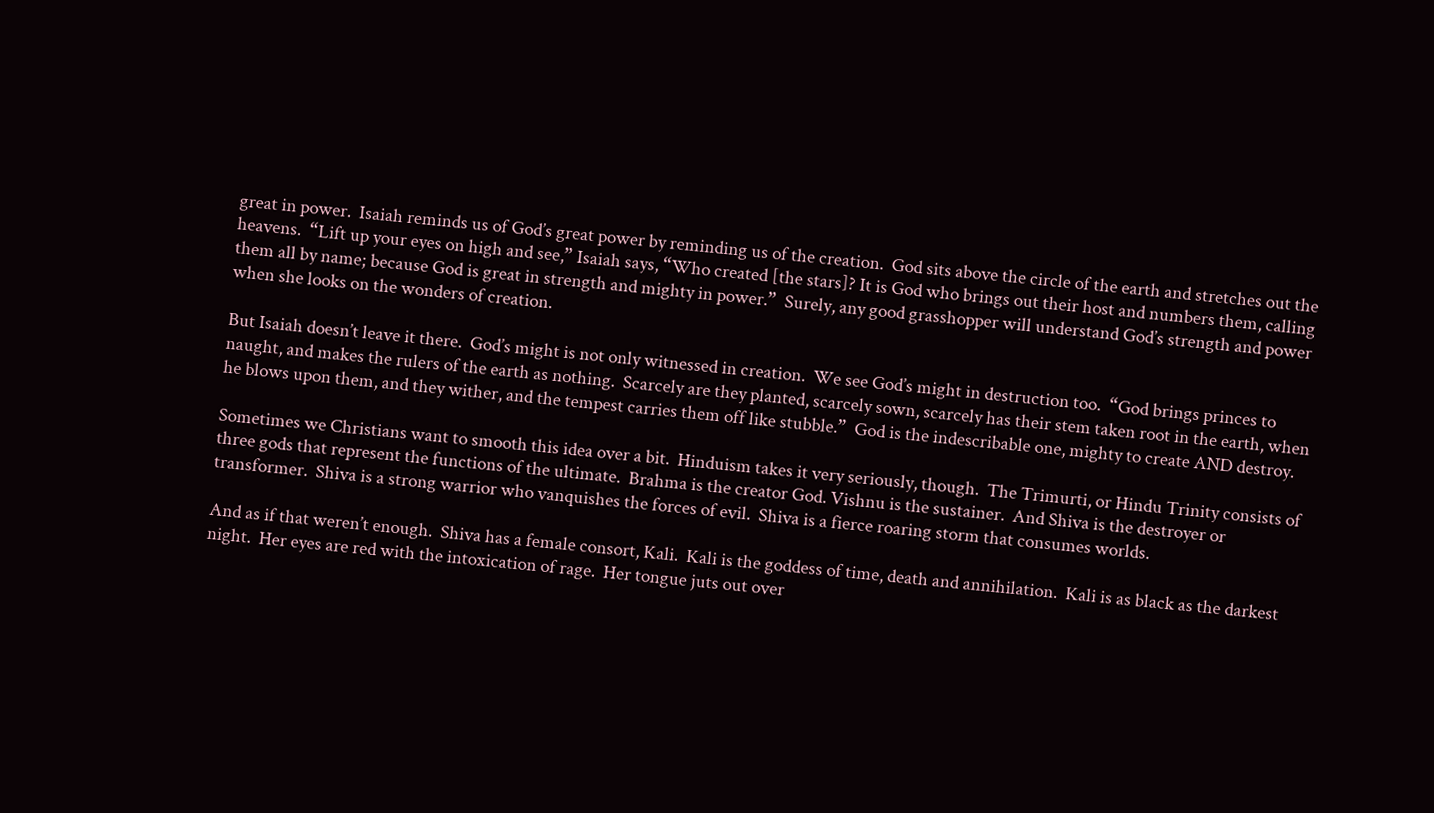great in power.  Isaiah reminds us of God’s great power by reminding us of the creation.  God sits above the circle of the earth and stretches out the heavens.  “Lift up your eyes on high and see,” Isaiah says, “Who created [the stars]? It is God who brings out their host and numbers them, calling them all by name; because God is great in strength and mighty in power.”  Surely, any good grasshopper will understand God’s strength and power when she looks on the wonders of creation.

But Isaiah doesn’t leave it there.  God’s might is not only witnessed in creation.  We see God’s might in destruction too.  “God brings princes to naught, and makes the rulers of the earth as nothing.  Scarcely are they planted, scarcely sown, scarcely has their stem taken root in the earth, when he blows upon them, and they wither, and the tempest carries them off like stubble.”  God is the indescribable one, mighty to create AND destroy.

Sometimes we Christians want to smooth this idea over a bit.  Hinduism takes it very seriously, though.  The Trimurti, or Hindu Trinity consists of three gods that represent the functions of the ultimate.  Brahma is the creator God. Vishnu is the sustainer.  And Shiva is the destroyer or transformer.  Shiva is a strong warrior who vanquishes the forces of evil.  Shiva is a fierce roaring storm that consumes worlds.

And as if that weren’t enough.  Shiva has a female consort, Kali.  Kali is the goddess of time, death and annihilation.  Kali is as black as the darkest night.  Her eyes are red with the intoxication of rage.  Her tongue juts out over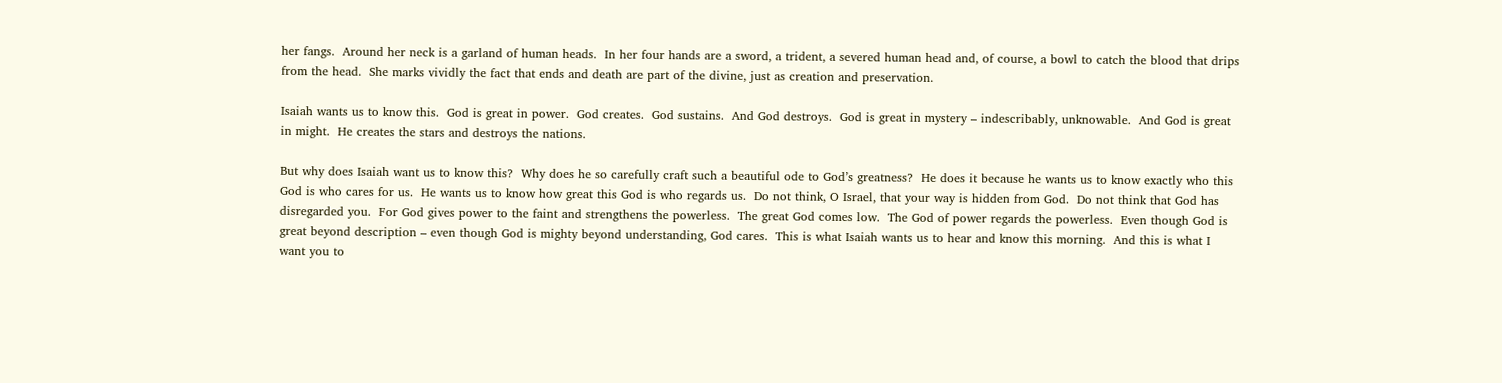her fangs.  Around her neck is a garland of human heads.  In her four hands are a sword, a trident, a severed human head and, of course, a bowl to catch the blood that drips from the head.  She marks vividly the fact that ends and death are part of the divine, just as creation and preservation.

Isaiah wants us to know this.  God is great in power.  God creates.  God sustains.  And God destroys.  God is great in mystery – indescribably, unknowable.  And God is great in might.  He creates the stars and destroys the nations.

But why does Isaiah want us to know this?  Why does he so carefully craft such a beautiful ode to God’s greatness?  He does it because he wants us to know exactly who this God is who cares for us.  He wants us to know how great this God is who regards us.  Do not think, O Israel, that your way is hidden from God.  Do not think that God has disregarded you.  For God gives power to the faint and strengthens the powerless.  The great God comes low.  The God of power regards the powerless.  Even though God is great beyond description – even though God is mighty beyond understanding, God cares.  This is what Isaiah wants us to hear and know this morning.  And this is what I want you to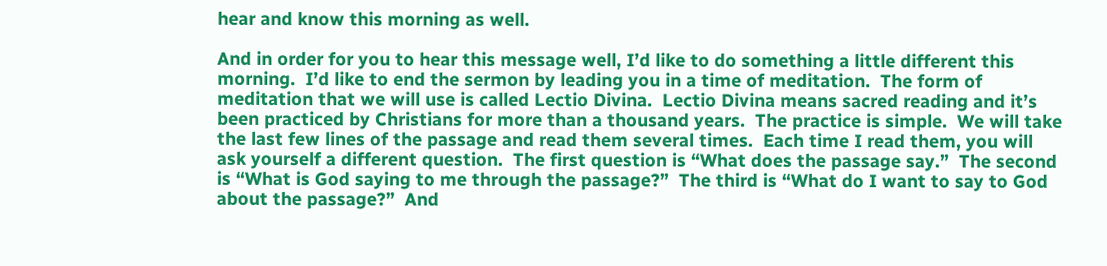hear and know this morning as well.

And in order for you to hear this message well, I’d like to do something a little different this morning.  I’d like to end the sermon by leading you in a time of meditation.  The form of meditation that we will use is called Lectio Divina.  Lectio Divina means sacred reading and it’s been practiced by Christians for more than a thousand years.  The practice is simple.  We will take the last few lines of the passage and read them several times.  Each time I read them, you will ask yourself a different question.  The first question is “What does the passage say.”  The second is “What is God saying to me through the passage?”  The third is “What do I want to say to God about the passage?”  And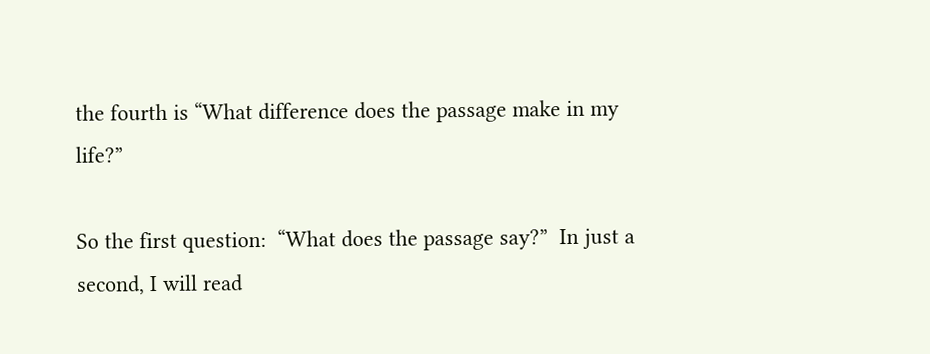the fourth is “What difference does the passage make in my life?”

So the first question:  “What does the passage say?”  In just a second, I will read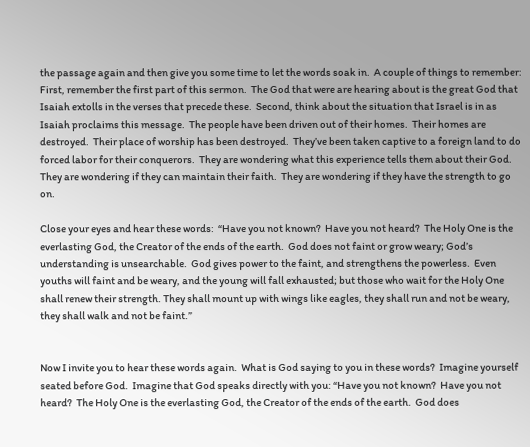the passage again and then give you some time to let the words soak in.  A couple of things to remember:  First, remember the first part of this sermon.  The God that were are hearing about is the great God that Isaiah extolls in the verses that precede these.  Second, think about the situation that Israel is in as Isaiah proclaims this message.  The people have been driven out of their homes.  Their homes are destroyed.  Their place of worship has been destroyed.  They’ve been taken captive to a foreign land to do forced labor for their conquerors.  They are wondering what this experience tells them about their God.  They are wondering if they can maintain their faith.  They are wondering if they have the strength to go on.

Close your eyes and hear these words:  “Have you not known?  Have you not heard?  The Holy One is the everlasting God, the Creator of the ends of the earth.  God does not faint or grow weary; God’s understanding is unsearchable.  God gives power to the faint, and strengthens the powerless.  Even youths will faint and be weary, and the young will fall exhausted; but those who wait for the Holy One shall renew their strength. They shall mount up with wings like eagles, they shall run and not be weary, they shall walk and not be faint.”


Now I invite you to hear these words again.  What is God saying to you in these words?  Imagine yourself seated before God.  Imagine that God speaks directly with you: “Have you not known?  Have you not heard?  The Holy One is the everlasting God, the Creator of the ends of the earth.  God does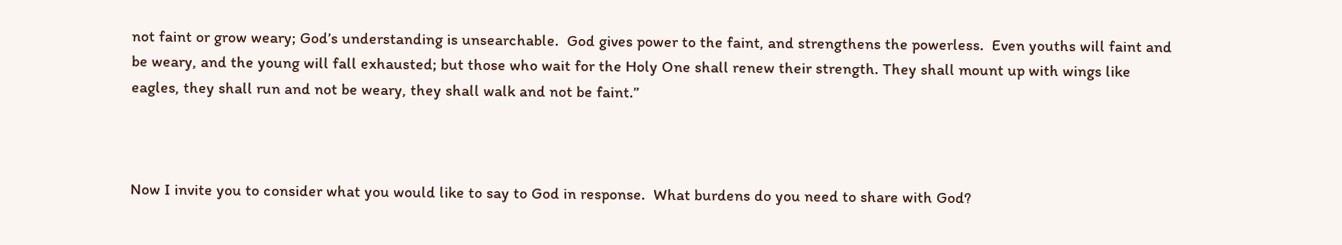not faint or grow weary; God’s understanding is unsearchable.  God gives power to the faint, and strengthens the powerless.  Even youths will faint and be weary, and the young will fall exhausted; but those who wait for the Holy One shall renew their strength. They shall mount up with wings like eagles, they shall run and not be weary, they shall walk and not be faint.”



Now I invite you to consider what you would like to say to God in response.  What burdens do you need to share with God?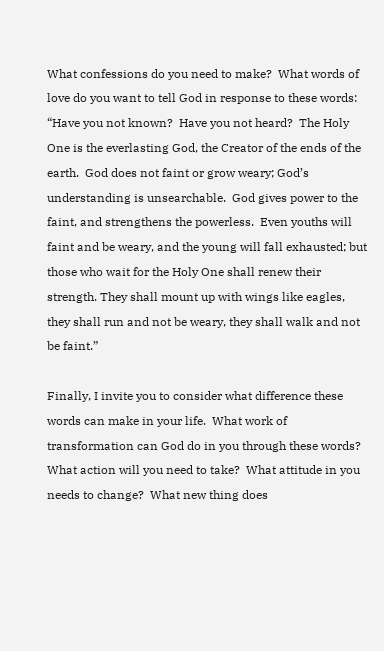What confessions do you need to make?  What words of love do you want to tell God in response to these words: “Have you not known?  Have you not heard?  The Holy One is the everlasting God, the Creator of the ends of the earth.  God does not faint or grow weary; God’s understanding is unsearchable.  God gives power to the faint, and strengthens the powerless.  Even youths will faint and be weary, and the young will fall exhausted; but those who wait for the Holy One shall renew their strength. They shall mount up with wings like eagles, they shall run and not be weary, they shall walk and not be faint.”

Finally, I invite you to consider what difference these words can make in your life.  What work of transformation can God do in you through these words?  What action will you need to take?  What attitude in you needs to change?  What new thing does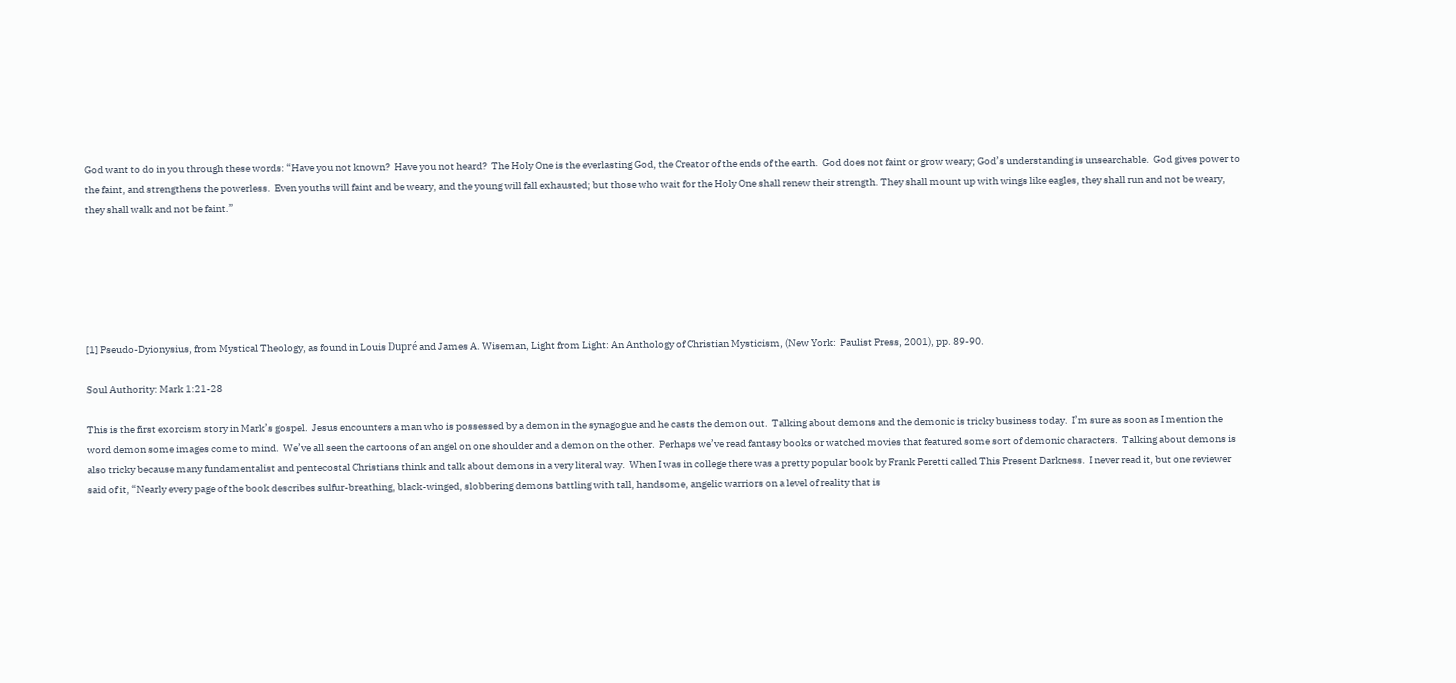God want to do in you through these words: “Have you not known?  Have you not heard?  The Holy One is the everlasting God, the Creator of the ends of the earth.  God does not faint or grow weary; God’s understanding is unsearchable.  God gives power to the faint, and strengthens the powerless.  Even youths will faint and be weary, and the young will fall exhausted; but those who wait for the Holy One shall renew their strength. They shall mount up with wings like eagles, they shall run and not be weary, they shall walk and not be faint.”






[1] Pseudo-Dyionysius, from Mystical Theology, as found in Louis Dupré and James A. Wiseman, Light from Light: An Anthology of Christian Mysticism, (New York:  Paulist Press, 2001), pp. 89-90.

Soul Authority: Mark 1:21-28

This is the first exorcism story in Mark’s gospel.  Jesus encounters a man who is possessed by a demon in the synagogue and he casts the demon out.  Talking about demons and the demonic is tricky business today.  I’m sure as soon as I mention the word demon some images come to mind.  We’ve all seen the cartoons of an angel on one shoulder and a demon on the other.  Perhaps we’ve read fantasy books or watched movies that featured some sort of demonic characters.  Talking about demons is also tricky because many fundamentalist and pentecostal Christians think and talk about demons in a very literal way.  When I was in college there was a pretty popular book by Frank Peretti called This Present Darkness.  I never read it, but one reviewer said of it, “Nearly every page of the book describes sulfur-breathing, black-winged, slobbering demons battling with tall, handsome, angelic warriors on a level of reality that is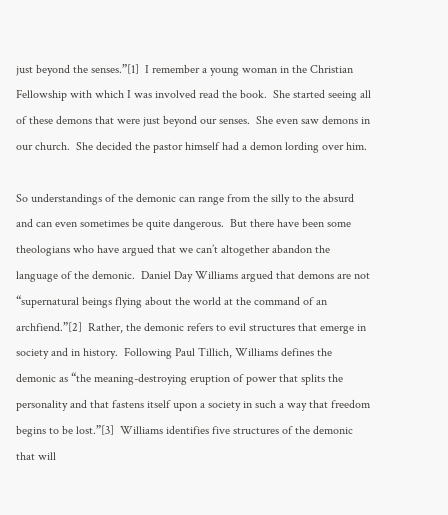just beyond the senses.”[1]  I remember a young woman in the Christian Fellowship with which I was involved read the book.  She started seeing all of these demons that were just beyond our senses.  She even saw demons in our church.  She decided the pastor himself had a demon lording over him.

So understandings of the demonic can range from the silly to the absurd and can even sometimes be quite dangerous.  But there have been some theologians who have argued that we can’t altogether abandon the language of the demonic.  Daniel Day Williams argued that demons are not “supernatural beings flying about the world at the command of an archfiend.”[2]  Rather, the demonic refers to evil structures that emerge in society and in history.  Following Paul Tillich, Williams defines the demonic as “the meaning-destroying eruption of power that splits the personality and that fastens itself upon a society in such a way that freedom begins to be lost.”[3]  Williams identifies five structures of the demonic that will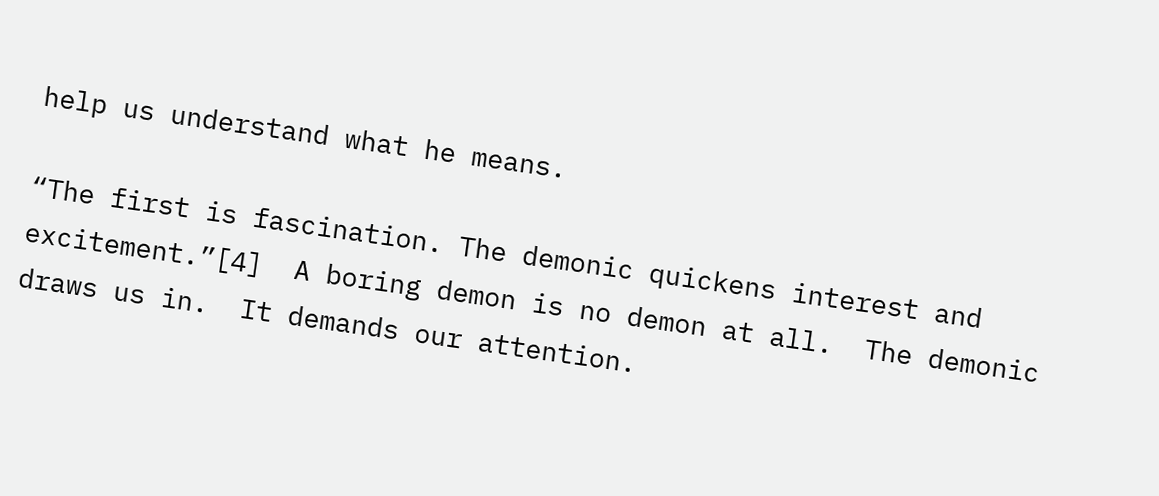help us understand what he means.

“The first is fascination. The demonic quickens interest and excitement.”[4]  A boring demon is no demon at all.  The demonic draws us in.  It demands our attention.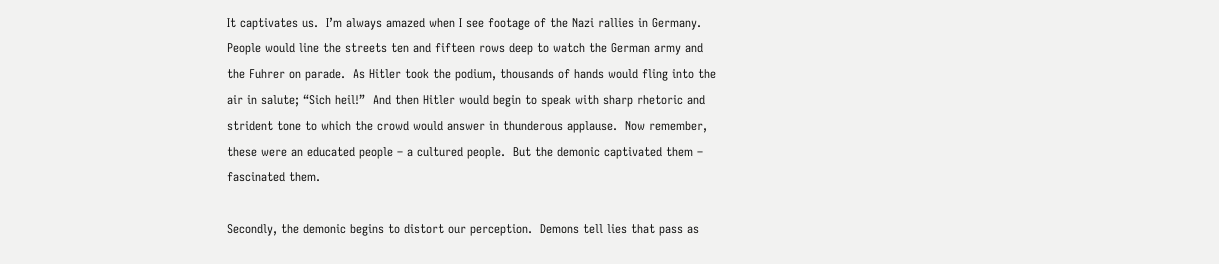It captivates us.  I’m always amazed when I see footage of the Nazi rallies in Germany.  People would line the streets ten and fifteen rows deep to watch the German army and the Fuhrer on parade.  As Hitler took the podium, thousands of hands would fling into the air in salute; “Sich heil!”  And then Hitler would begin to speak with sharp rhetoric and strident tone to which the crowd would answer in thunderous applause.  Now remember, these were an educated people – a cultured people.  But the demonic captivated them – fascinated them.

Secondly, the demonic begins to distort our perception.  Demons tell lies that pass as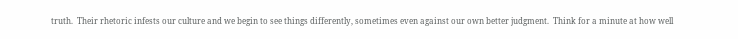truth.  Their rhetoric infests our culture and we begin to see things differently, sometimes even against our own better judgment.  Think for a minute at how well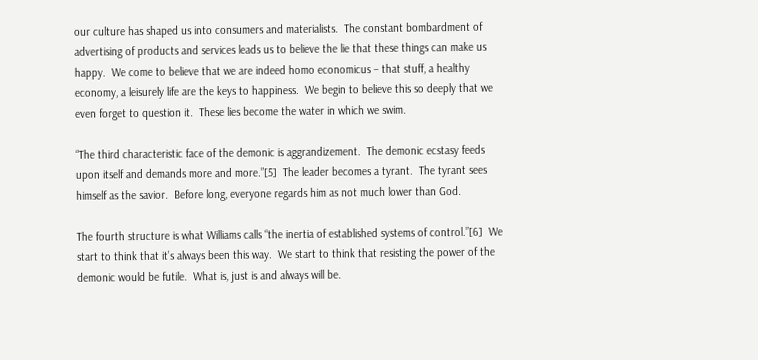our culture has shaped us into consumers and materialists.  The constant bombardment of advertising of products and services leads us to believe the lie that these things can make us happy.  We come to believe that we are indeed homo economicus – that stuff, a healthy economy, a leisurely life are the keys to happiness.  We begin to believe this so deeply that we even forget to question it.  These lies become the water in which we swim.

“The third characteristic face of the demonic is aggrandizement.  The demonic ecstasy feeds upon itself and demands more and more.”[5]  The leader becomes a tyrant.  The tyrant sees himself as the savior.  Before long, everyone regards him as not much lower than God.

The fourth structure is what Williams calls “the inertia of established systems of control.”[6]  We start to think that it’s always been this way.  We start to think that resisting the power of the demonic would be futile.  What is, just is and always will be.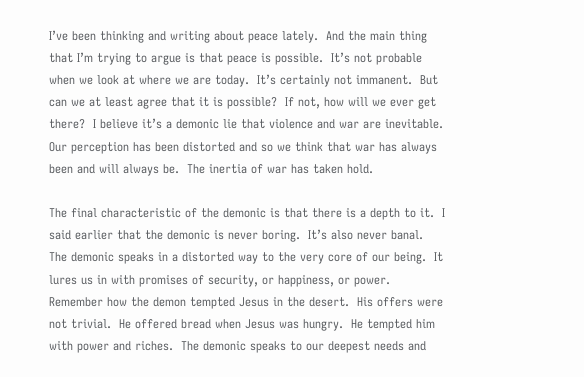I’ve been thinking and writing about peace lately.  And the main thing that I’m trying to argue is that peace is possible.  It’s not probable when we look at where we are today.  It’s certainly not immanent.  But can we at least agree that it is possible?  If not, how will we ever get there?  I believe it’s a demonic lie that violence and war are inevitable.  Our perception has been distorted and so we think that war has always been and will always be.  The inertia of war has taken hold.

The final characteristic of the demonic is that there is a depth to it.  I said earlier that the demonic is never boring.  It’s also never banal.  The demonic speaks in a distorted way to the very core of our being.  It lures us in with promises of security, or happiness, or power.  Remember how the demon tempted Jesus in the desert.  His offers were not trivial.  He offered bread when Jesus was hungry.  He tempted him with power and riches.  The demonic speaks to our deepest needs and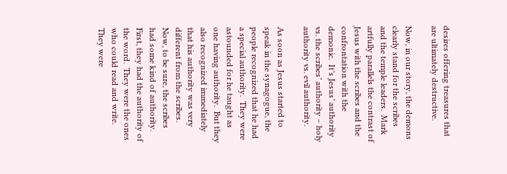desires offering treasures that are ultimately destructive.

Now, in our story, the demons clearly stand for the scribes and the temple leaders.  Mark artfully parallels the contrast of Jesus with the scribes and the confrontation with the demonic.  It’s Jesus’ authority vs. the scribes’ authority – holy authority vs. evil authority.

As soon as Jesus started to speak in the synagogue, the people recognized that he had a special authority.  They were astounded for he taught as one having authority.  But they also recognized immediately that his authority was very different from the scribes.  Now, to be sure, the scribes had some kind of authority.  First, they had the authority of the word.  They were the ones who could read and write.  They were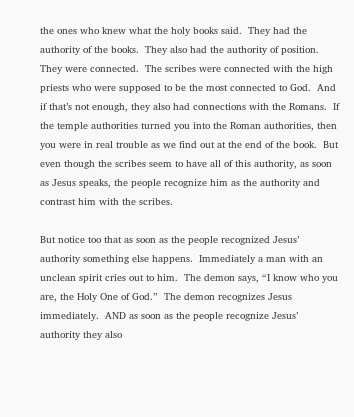the ones who knew what the holy books said.  They had the authority of the books.  They also had the authority of position.  They were connected.  The scribes were connected with the high priests who were supposed to be the most connected to God.  And if that’s not enough, they also had connections with the Romans.  If the temple authorities turned you into the Roman authorities, then you were in real trouble as we find out at the end of the book.  But even though the scribes seem to have all of this authority, as soon as Jesus speaks, the people recognize him as the authority and contrast him with the scribes.

But notice too that as soon as the people recognized Jesus’ authority something else happens.  Immediately a man with an unclean spirit cries out to him.  The demon says, “I know who you are, the Holy One of God.”  The demon recognizes Jesus immediately.  AND as soon as the people recognize Jesus’ authority they also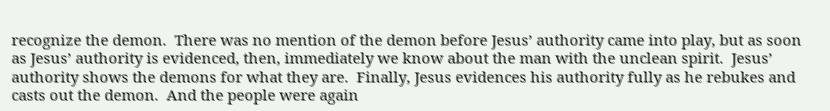recognize the demon.  There was no mention of the demon before Jesus’ authority came into play, but as soon as Jesus’ authority is evidenced, then, immediately we know about the man with the unclean spirit.  Jesus’ authority shows the demons for what they are.  Finally, Jesus evidences his authority fully as he rebukes and casts out the demon.  And the people were again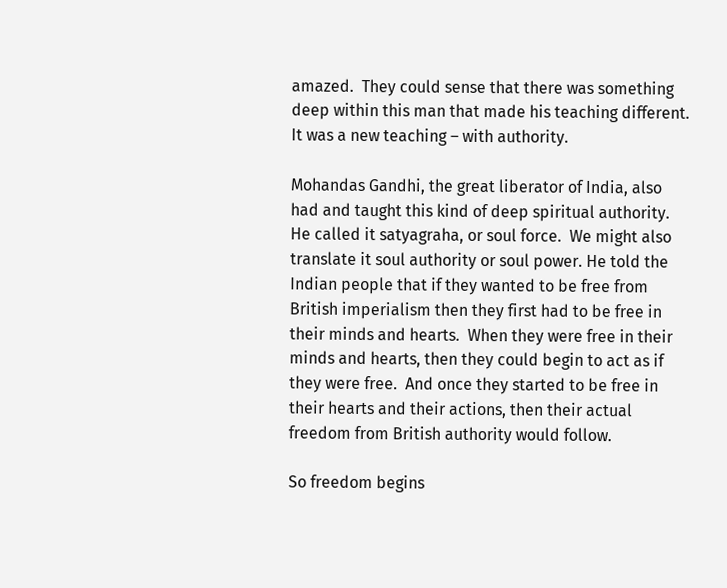amazed.  They could sense that there was something deep within this man that made his teaching different.  It was a new teaching – with authority.

Mohandas Gandhi, the great liberator of India, also had and taught this kind of deep spiritual authority.  He called it satyagraha, or soul force.  We might also translate it soul authority or soul power. He told the Indian people that if they wanted to be free from British imperialism then they first had to be free in their minds and hearts.  When they were free in their minds and hearts, then they could begin to act as if they were free.  And once they started to be free in their hearts and their actions, then their actual freedom from British authority would follow.

So freedom begins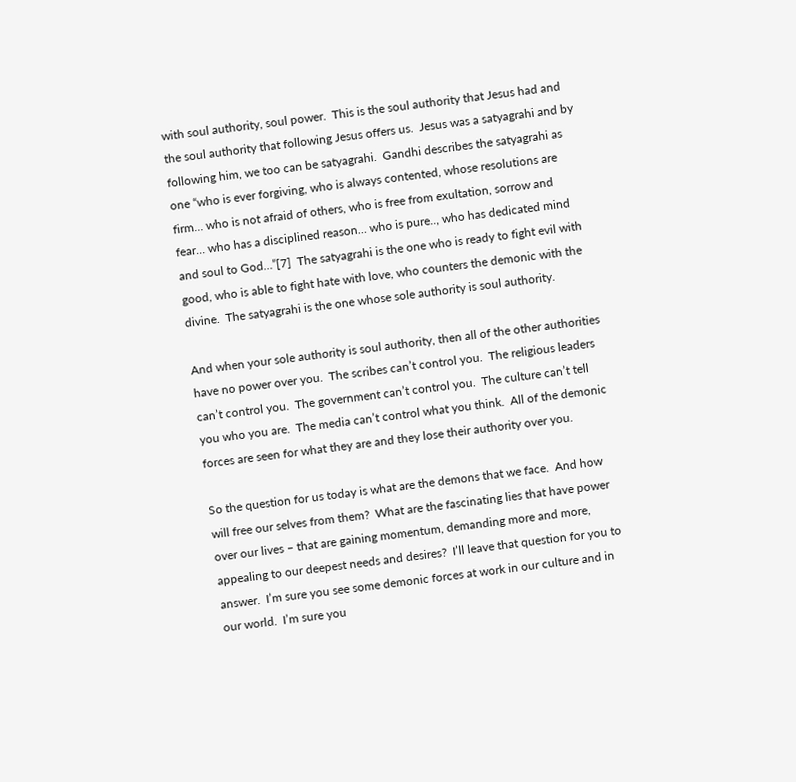with soul authority, soul power.  This is the soul authority that Jesus had and the soul authority that following Jesus offers us.  Jesus was a satyagrahi and by following him, we too can be satyagrahi.  Gandhi describes the satyagrahi as one “who is ever forgiving, who is always contented, whose resolutions are firm… who is not afraid of others, who is free from exultation, sorrow and fear… who has a disciplined reason… who is pure.., who has dedicated mind and soul to God…”[7]  The satyagrahi is the one who is ready to fight evil with good, who is able to fight hate with love, who counters the demonic with the divine.  The satyagrahi is the one whose sole authority is soul authority.

And when your sole authority is soul authority, then all of the other authorities have no power over you.  The scribes can’t control you.  The religious leaders can’t control you.  The government can’t control you.  The culture can’t tell you who you are.  The media can’t control what you think.  All of the demonic forces are seen for what they are and they lose their authority over you.

So the question for us today is what are the demons that we face.  And how will free our selves from them?  What are the fascinating lies that have power over our lives – that are gaining momentum, demanding more and more, appealing to our deepest needs and desires?  I’ll leave that question for you to answer.  I’m sure you see some demonic forces at work in our culture and in our world.  I’m sure you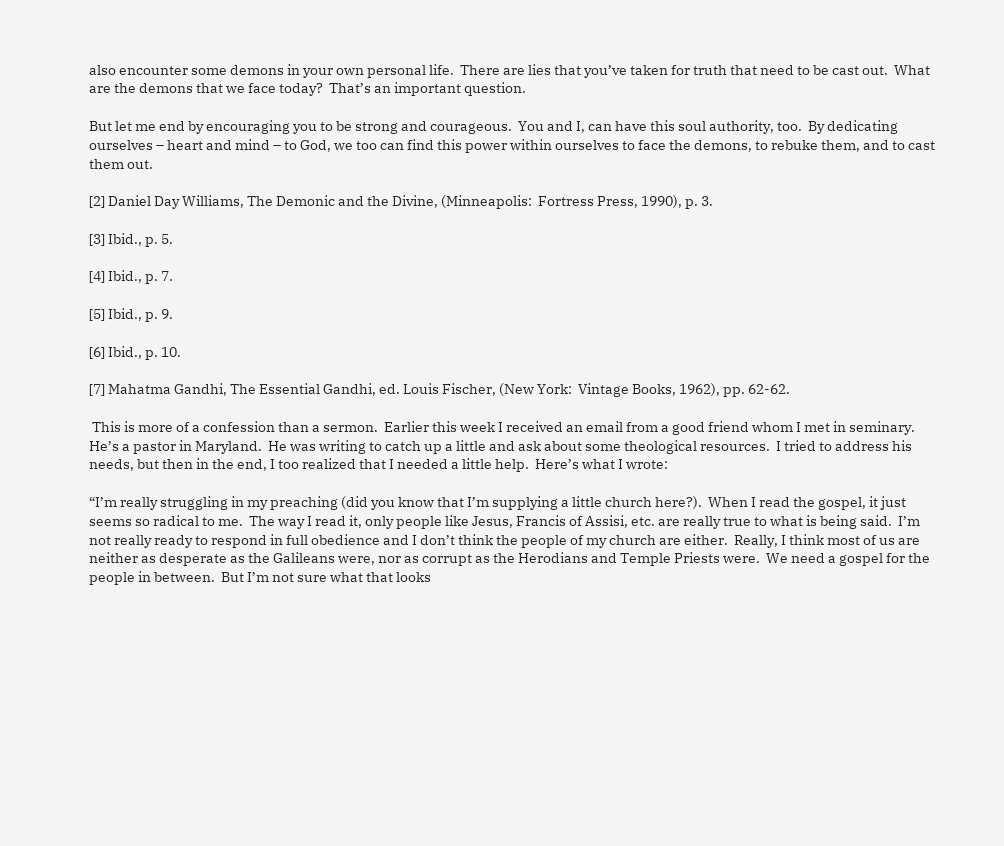also encounter some demons in your own personal life.  There are lies that you’ve taken for truth that need to be cast out.  What are the demons that we face today?  That’s an important question.

But let me end by encouraging you to be strong and courageous.  You and I, can have this soul authority, too.  By dedicating ourselves – heart and mind – to God, we too can find this power within ourselves to face the demons, to rebuke them, and to cast them out.

[2] Daniel Day Williams, The Demonic and the Divine, (Minneapolis:  Fortress Press, 1990), p. 3.

[3] Ibid., p. 5.

[4] Ibid., p. 7.

[5] Ibid., p. 9.

[6] Ibid., p. 10.

[7] Mahatma Gandhi, The Essential Gandhi, ed. Louis Fischer, (New York:  Vintage Books, 1962), pp. 62-62.

 This is more of a confession than a sermon.  Earlier this week I received an email from a good friend whom I met in seminary.  He’s a pastor in Maryland.  He was writing to catch up a little and ask about some theological resources.  I tried to address his needs, but then in the end, I too realized that I needed a little help.  Here’s what I wrote:

“I’m really struggling in my preaching (did you know that I’m supplying a little church here?).  When I read the gospel, it just seems so radical to me.  The way I read it, only people like Jesus, Francis of Assisi, etc. are really true to what is being said.  I’m not really ready to respond in full obedience and I don’t think the people of my church are either.  Really, I think most of us are neither as desperate as the Galileans were, nor as corrupt as the Herodians and Temple Priests were.  We need a gospel for the people in between.  But I’m not sure what that looks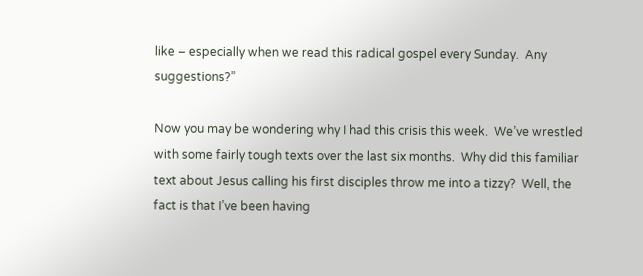like – especially when we read this radical gospel every Sunday.  Any suggestions?”

Now you may be wondering why I had this crisis this week.  We’ve wrestled with some fairly tough texts over the last six months.  Why did this familiar text about Jesus calling his first disciples throw me into a tizzy?  Well, the fact is that I’ve been having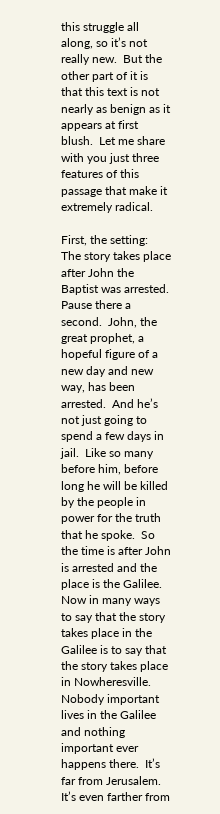this struggle all along, so it’s not really new.  But the other part of it is that this text is not nearly as benign as it appears at first blush.  Let me share with you just three features of this passage that make it extremely radical.

First, the setting:  The story takes place after John the Baptist was arrested.  Pause there a second.  John, the great prophet, a hopeful figure of a new day and new way, has been arrested.  And he’s not just going to spend a few days in jail.  Like so many before him, before long he will be killed by the people in power for the truth that he spoke.  So the time is after John is arrested and the place is the Galilee.  Now in many ways to say that the story takes place in the Galilee is to say that the story takes place in Nowheresville.  Nobody important lives in the Galilee and nothing important ever happens there.  It’s far from Jerusalem.  It’s even farther from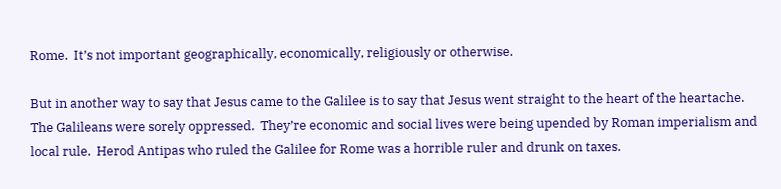Rome.  It’s not important geographically, economically, religiously or otherwise.

But in another way to say that Jesus came to the Galilee is to say that Jesus went straight to the heart of the heartache.  The Galileans were sorely oppressed.  They’re economic and social lives were being upended by Roman imperialism and local rule.  Herod Antipas who ruled the Galilee for Rome was a horrible ruler and drunk on taxes.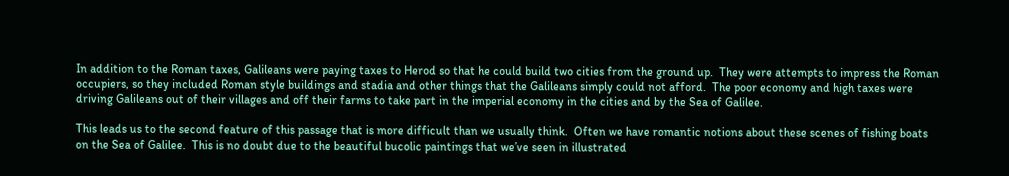In addition to the Roman taxes, Galileans were paying taxes to Herod so that he could build two cities from the ground up.  They were attempts to impress the Roman occupiers, so they included Roman style buildings and stadia and other things that the Galileans simply could not afford.  The poor economy and high taxes were driving Galileans out of their villages and off their farms to take part in the imperial economy in the cities and by the Sea of Galilee.

This leads us to the second feature of this passage that is more difficult than we usually think.  Often we have romantic notions about these scenes of fishing boats on the Sea of Galilee.  This is no doubt due to the beautiful bucolic paintings that we’ve seen in illustrated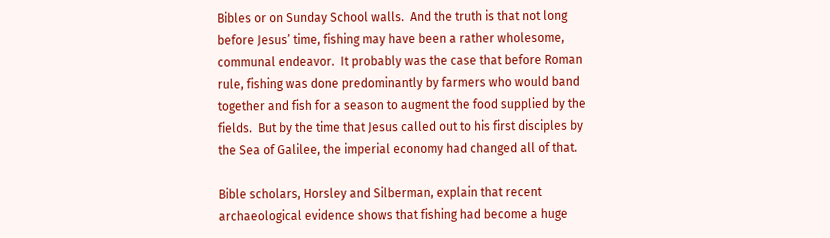Bibles or on Sunday School walls.  And the truth is that not long before Jesus’ time, fishing may have been a rather wholesome, communal endeavor.  It probably was the case that before Roman rule, fishing was done predominantly by farmers who would band together and fish for a season to augment the food supplied by the fields.  But by the time that Jesus called out to his first disciples by the Sea of Galilee, the imperial economy had changed all of that.

Bible scholars, Horsley and Silberman, explain that recent archaeological evidence shows that fishing had become a huge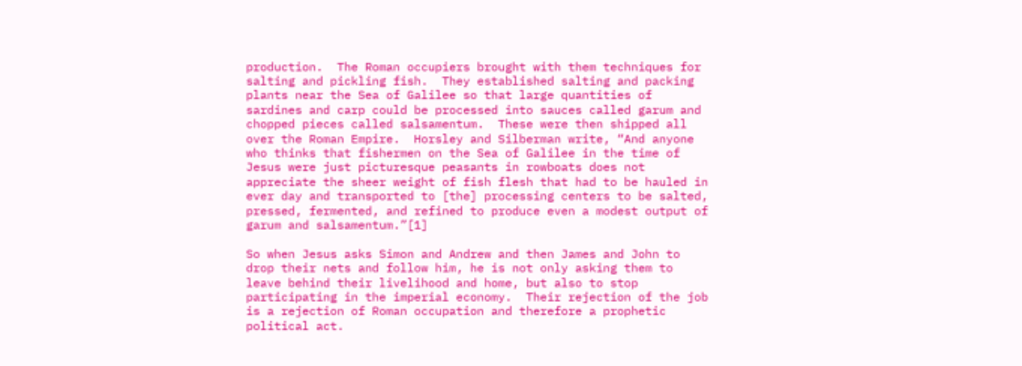production.  The Roman occupiers brought with them techniques for salting and pickling fish.  They established salting and packing plants near the Sea of Galilee so that large quantities of sardines and carp could be processed into sauces called garum and chopped pieces called salsamentum.  These were then shipped all over the Roman Empire.  Horsley and Silberman write, “And anyone who thinks that fishermen on the Sea of Galilee in the time of Jesus were just picturesque peasants in rowboats does not appreciate the sheer weight of fish flesh that had to be hauled in ever day and transported to [the] processing centers to be salted, pressed, fermented, and refined to produce even a modest output of garum and salsamentum.”[1]

So when Jesus asks Simon and Andrew and then James and John to drop their nets and follow him, he is not only asking them to leave behind their livelihood and home, but also to stop participating in the imperial economy.  Their rejection of the job is a rejection of Roman occupation and therefore a prophetic political act.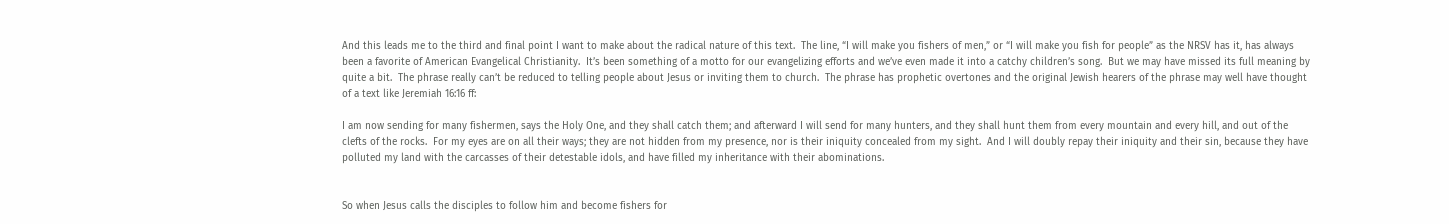And this leads me to the third and final point I want to make about the radical nature of this text.  The line, “I will make you fishers of men,” or “I will make you fish for people” as the NRSV has it, has always been a favorite of American Evangelical Christianity.  It’s been something of a motto for our evangelizing efforts and we’ve even made it into a catchy children’s song.  But we may have missed its full meaning by quite a bit.  The phrase really can’t be reduced to telling people about Jesus or inviting them to church.  The phrase has prophetic overtones and the original Jewish hearers of the phrase may well have thought of a text like Jeremiah 16:16 ff:

I am now sending for many fishermen, says the Holy One, and they shall catch them; and afterward I will send for many hunters, and they shall hunt them from every mountain and every hill, and out of the clefts of the rocks.  For my eyes are on all their ways; they are not hidden from my presence, nor is their iniquity concealed from my sight.  And I will doubly repay their iniquity and their sin, because they have polluted my land with the carcasses of their detestable idols, and have filled my inheritance with their abominations.


So when Jesus calls the disciples to follow him and become fishers for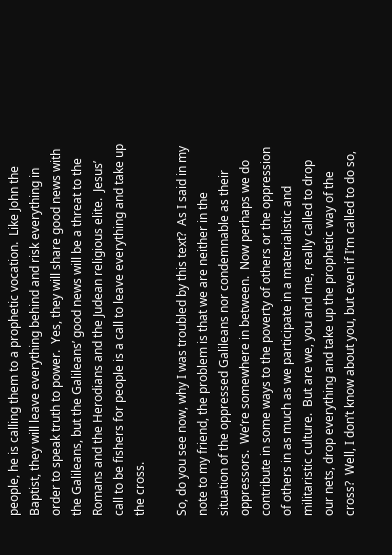people, he is calling them to a prophetic vocation.  Like John the Baptist, they will leave everything behind and risk everything in order to speak truth to power.  Yes, they will share good news with the Galileans, but the Galileans’ good news will be a threat to the Romans and the Herodians and the Judean religious elite.  Jesus’ call to be fishers for people is a call to leave everything and take up the cross.

So, do you see now, why I was troubled by this text?  As I said in my note to my friend, the problem is that we are neither in the situation of the oppressed Galileans nor condemnable as their oppressors.  We’re somewhere in between.  Now perhaps we do contribute in some ways to the poverty of others or the oppression of others in as much as we participate in a materialistic and militaristic culture.  But are we, you and me, really called to drop our nets, drop everything and take up the prophetic way of the cross?  Well, I don’t know about you, but even if I’m called to do so,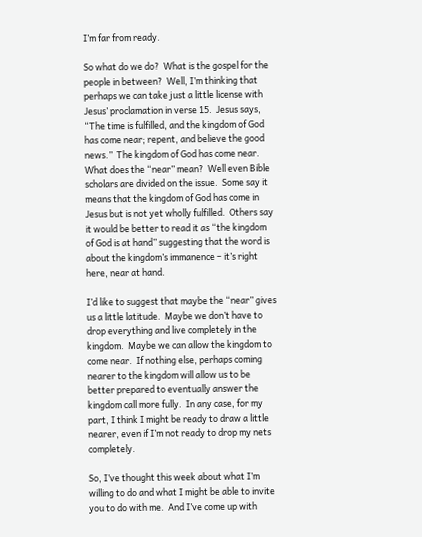I’m far from ready.

So what do we do?  What is the gospel for the people in between?  Well, I’m thinking that perhaps we can take just a little license with Jesus’ proclamation in verse 15.  Jesus says, “The time is fulfilled, and the kingdom of God has come near; repent, and believe the good news.”  The kingdom of God has come near.  What does the “near” mean?  Well even Bible scholars are divided on the issue.  Some say it means that the kingdom of God has come in Jesus but is not yet wholly fulfilled.  Others say it would be better to read it as “the kingdom of God is at hand” suggesting that the word is about the kingdom’s immanence – it’s right here, near at hand.

I’d like to suggest that maybe the “near” gives us a little latitude.  Maybe we don’t have to drop everything and live completely in the kingdom.  Maybe we can allow the kingdom to come near.  If nothing else, perhaps coming nearer to the kingdom will allow us to be better prepared to eventually answer the kingdom call more fully.  In any case, for my part, I think I might be ready to draw a little nearer, even if I’m not ready to drop my nets completely.

So, I’ve thought this week about what I’m willing to do and what I might be able to invite you to do with me.  And I’ve come up with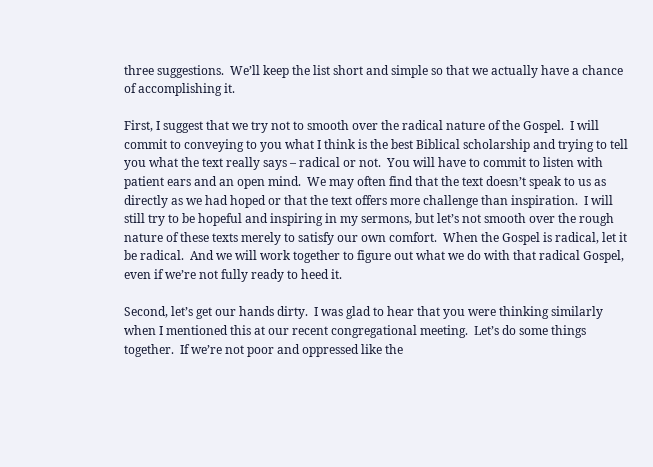three suggestions.  We’ll keep the list short and simple so that we actually have a chance of accomplishing it.

First, I suggest that we try not to smooth over the radical nature of the Gospel.  I will commit to conveying to you what I think is the best Biblical scholarship and trying to tell you what the text really says – radical or not.  You will have to commit to listen with patient ears and an open mind.  We may often find that the text doesn’t speak to us as directly as we had hoped or that the text offers more challenge than inspiration.  I will still try to be hopeful and inspiring in my sermons, but let’s not smooth over the rough nature of these texts merely to satisfy our own comfort.  When the Gospel is radical, let it be radical.  And we will work together to figure out what we do with that radical Gospel, even if we’re not fully ready to heed it.

Second, let’s get our hands dirty.  I was glad to hear that you were thinking similarly when I mentioned this at our recent congregational meeting.  Let’s do some things together.  If we’re not poor and oppressed like the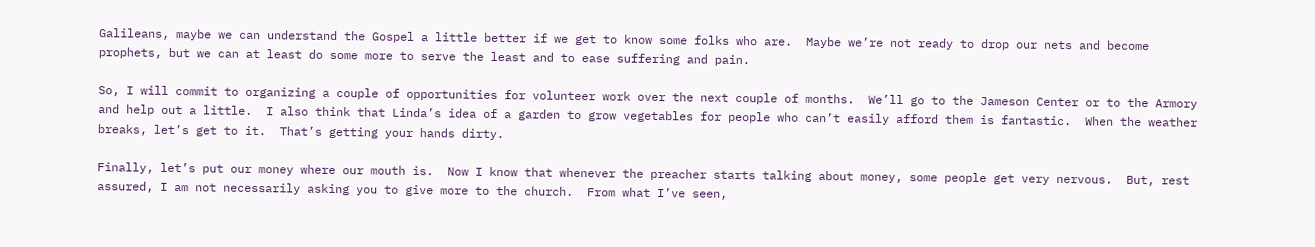Galileans, maybe we can understand the Gospel a little better if we get to know some folks who are.  Maybe we’re not ready to drop our nets and become prophets, but we can at least do some more to serve the least and to ease suffering and pain.

So, I will commit to organizing a couple of opportunities for volunteer work over the next couple of months.  We’ll go to the Jameson Center or to the Armory and help out a little.  I also think that Linda’s idea of a garden to grow vegetables for people who can’t easily afford them is fantastic.  When the weather breaks, let’s get to it.  That’s getting your hands dirty.

Finally, let’s put our money where our mouth is.  Now I know that whenever the preacher starts talking about money, some people get very nervous.  But, rest assured, I am not necessarily asking you to give more to the church.  From what I’ve seen,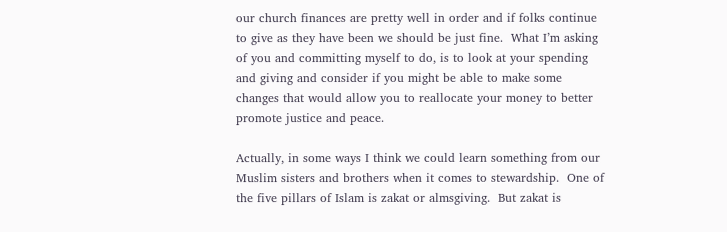our church finances are pretty well in order and if folks continue to give as they have been we should be just fine.  What I’m asking of you and committing myself to do, is to look at your spending and giving and consider if you might be able to make some changes that would allow you to reallocate your money to better promote justice and peace.

Actually, in some ways I think we could learn something from our Muslim sisters and brothers when it comes to stewardship.  One of the five pillars of Islam is zakat or almsgiving.  But zakat is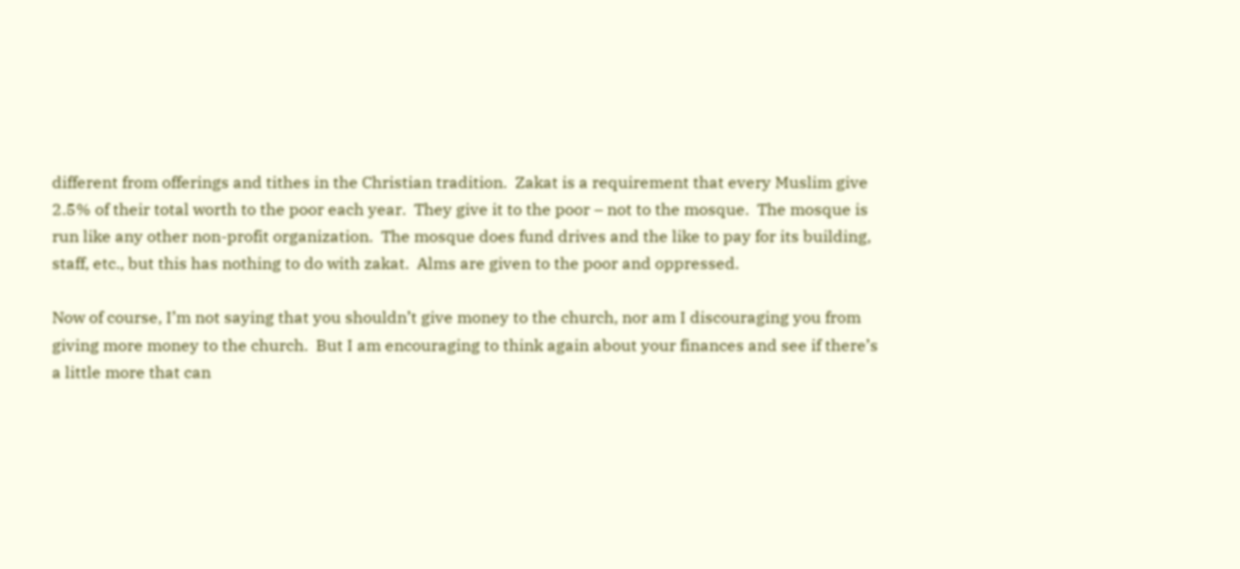different from offerings and tithes in the Christian tradition.  Zakat is a requirement that every Muslim give 2.5% of their total worth to the poor each year.  They give it to the poor – not to the mosque.  The mosque is run like any other non-profit organization.  The mosque does fund drives and the like to pay for its building, staff, etc., but this has nothing to do with zakat.  Alms are given to the poor and oppressed.

Now of course, I’m not saying that you shouldn’t give money to the church, nor am I discouraging you from giving more money to the church.  But I am encouraging to think again about your finances and see if there’s a little more that can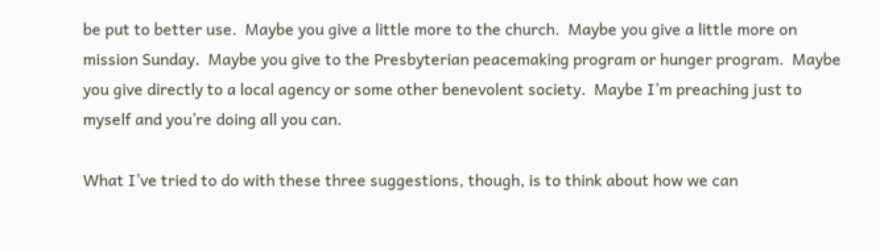be put to better use.  Maybe you give a little more to the church.  Maybe you give a little more on mission Sunday.  Maybe you give to the Presbyterian peacemaking program or hunger program.  Maybe you give directly to a local agency or some other benevolent society.  Maybe I’m preaching just to myself and you’re doing all you can.

What I’ve tried to do with these three suggestions, though, is to think about how we can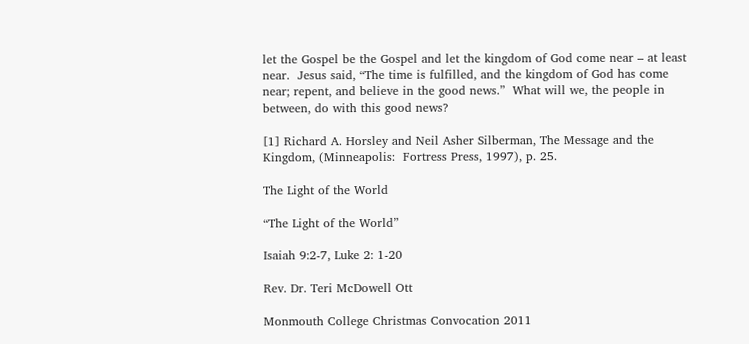let the Gospel be the Gospel and let the kingdom of God come near – at least near.  Jesus said, “The time is fulfilled, and the kingdom of God has come near; repent, and believe in the good news.”  What will we, the people in between, do with this good news?

[1] Richard A. Horsley and Neil Asher Silberman, The Message and the Kingdom, (Minneapolis:  Fortress Press, 1997), p. 25.

The Light of the World

“The Light of the World”

Isaiah 9:2-7, Luke 2: 1-20

Rev. Dr. Teri McDowell Ott

Monmouth College Christmas Convocation 2011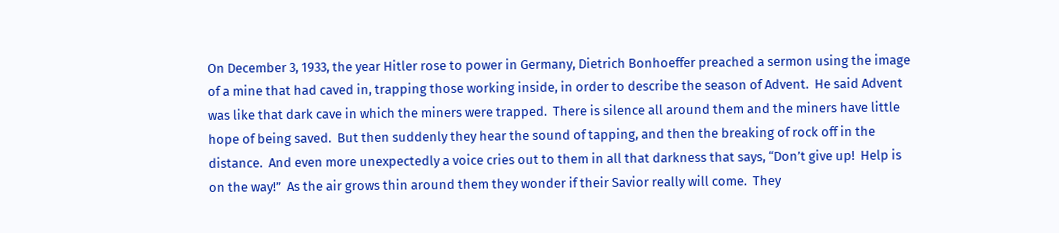On December 3, 1933, the year Hitler rose to power in Germany, Dietrich Bonhoeffer preached a sermon using the image of a mine that had caved in, trapping those working inside, in order to describe the season of Advent.  He said Advent was like that dark cave in which the miners were trapped.  There is silence all around them and the miners have little hope of being saved.  But then suddenly they hear the sound of tapping, and then the breaking of rock off in the distance.  And even more unexpectedly a voice cries out to them in all that darkness that says, “Don’t give up!  Help is on the way!”  As the air grows thin around them they wonder if their Savior really will come.  They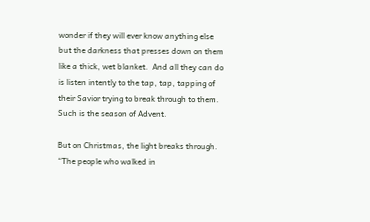wonder if they will ever know anything else but the darkness that presses down on them like a thick, wet blanket.  And all they can do is listen intently to the tap, tap, tapping of their Savior trying to break through to them.  Such is the season of Advent.

But on Christmas, the light breaks through.  “The people who walked in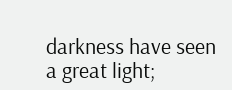darkness have seen a great light;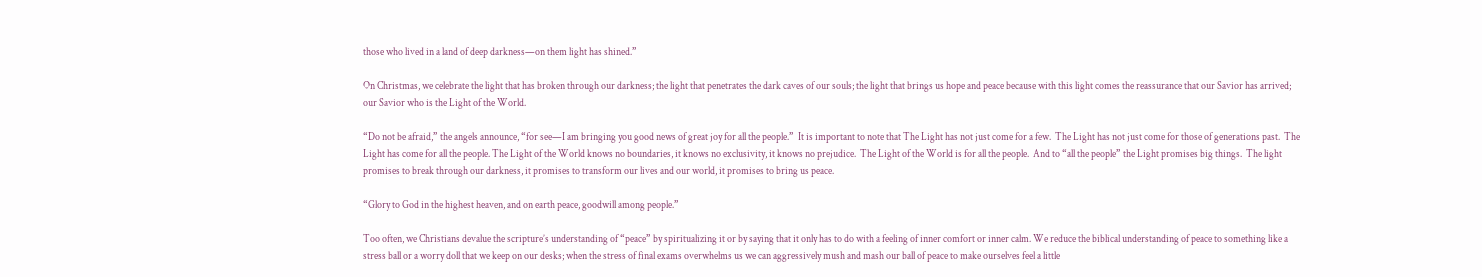those who lived in a land of deep darkness—on them light has shined.”

On Christmas, we celebrate the light that has broken through our darkness; the light that penetrates the dark caves of our souls; the light that brings us hope and peace because with this light comes the reassurance that our Savior has arrived; our Savior who is the Light of the World.

“Do not be afraid,” the angels announce, “for see—I am bringing you good news of great joy for all the people.”  It is important to note that The Light has not just come for a few.  The Light has not just come for those of generations past.  The Light has come for all the people. The Light of the World knows no boundaries, it knows no exclusivity, it knows no prejudice.  The Light of the World is for all the people.  And to “all the people” the Light promises big things.  The light promises to break through our darkness, it promises to transform our lives and our world, it promises to bring us peace.

“Glory to God in the highest heaven, and on earth peace, goodwill among people.”

Too often, we Christians devalue the scripture’s understanding of “peace” by spiritualizing it or by saying that it only has to do with a feeling of inner comfort or inner calm. We reduce the biblical understanding of peace to something like a stress ball or a worry doll that we keep on our desks; when the stress of final exams overwhelms us we can aggressively mush and mash our ball of peace to make ourselves feel a little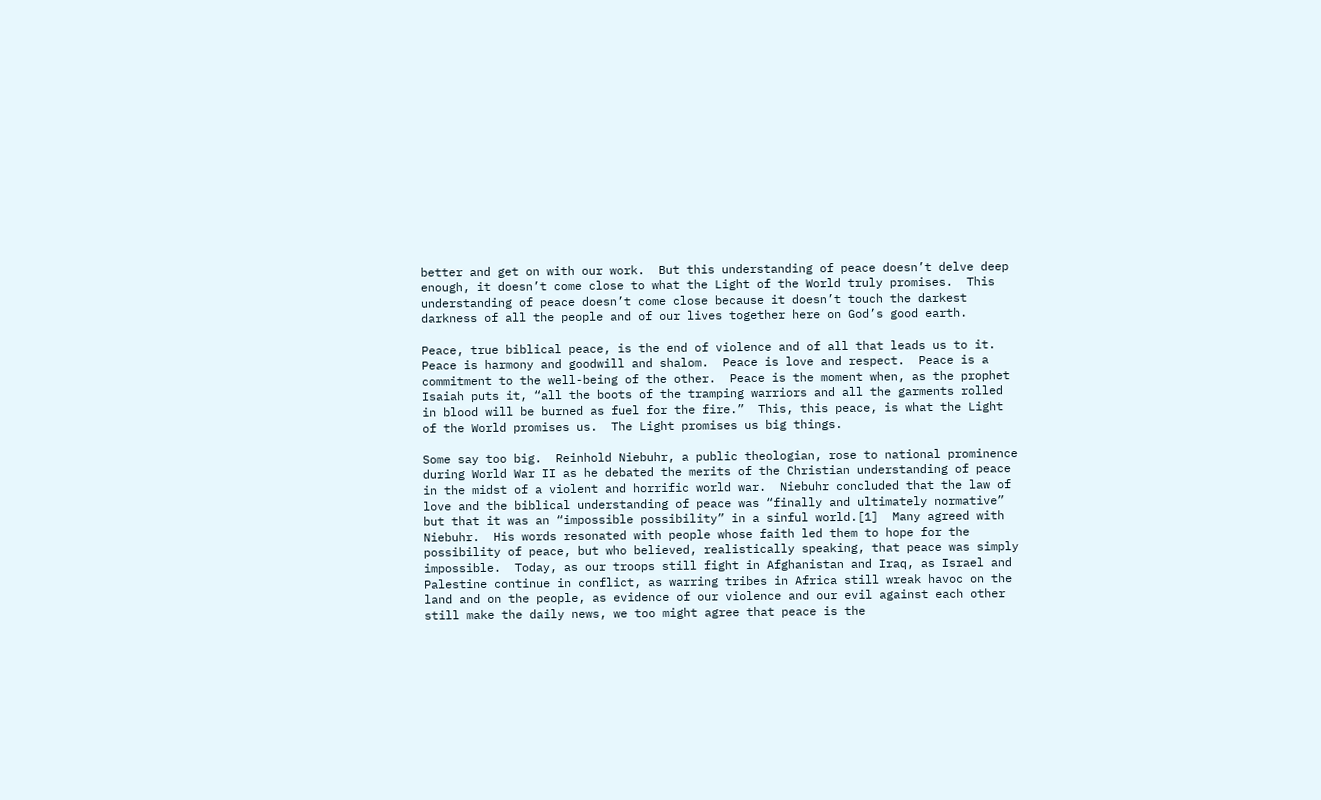better and get on with our work.  But this understanding of peace doesn’t delve deep enough, it doesn’t come close to what the Light of the World truly promises.  This understanding of peace doesn’t come close because it doesn’t touch the darkest darkness of all the people and of our lives together here on God’s good earth.

Peace, true biblical peace, is the end of violence and of all that leads us to it.  Peace is harmony and goodwill and shalom.  Peace is love and respect.  Peace is a commitment to the well-being of the other.  Peace is the moment when, as the prophet Isaiah puts it, “all the boots of the tramping warriors and all the garments rolled in blood will be burned as fuel for the fire.”  This, this peace, is what the Light of the World promises us.  The Light promises us big things.

Some say too big.  Reinhold Niebuhr, a public theologian, rose to national prominence during World War II as he debated the merits of the Christian understanding of peace in the midst of a violent and horrific world war.  Niebuhr concluded that the law of love and the biblical understanding of peace was “finally and ultimately normative” but that it was an “impossible possibility” in a sinful world.[1]  Many agreed with Niebuhr.  His words resonated with people whose faith led them to hope for the possibility of peace, but who believed, realistically speaking, that peace was simply impossible.  Today, as our troops still fight in Afghanistan and Iraq, as Israel and Palestine continue in conflict, as warring tribes in Africa still wreak havoc on the land and on the people, as evidence of our violence and our evil against each other still make the daily news, we too might agree that peace is the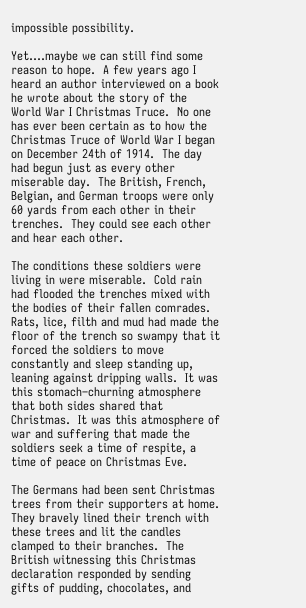impossible possibility.

Yet….maybe we can still find some reason to hope.  A few years ago I heard an author interviewed on a book he wrote about the story of the World War I Christmas Truce.  No one has ever been certain as to how the Christmas Truce of World War I began on December 24th of 1914.  The day had begun just as every other miserable day.  The British, French, Belgian, and German troops were only 60 yards from each other in their trenches.  They could see each other and hear each other.

The conditions these soldiers were living in were miserable.  Cold rain had flooded the trenches mixed with the bodies of their fallen comrades.  Rats, lice, filth and mud had made the floor of the trench so swampy that it forced the soldiers to move constantly and sleep standing up, leaning against dripping walls.  It was this stomach–churning atmosphere that both sides shared that Christmas.  It was this atmosphere of war and suffering that made the soldiers seek a time of respite, a time of peace on Christmas Eve.

The Germans had been sent Christmas trees from their supporters at home.  They bravely lined their trench with these trees and lit the candles clamped to their branches.  The British witnessing this Christmas declaration responded by sending gifts of pudding, chocolates, and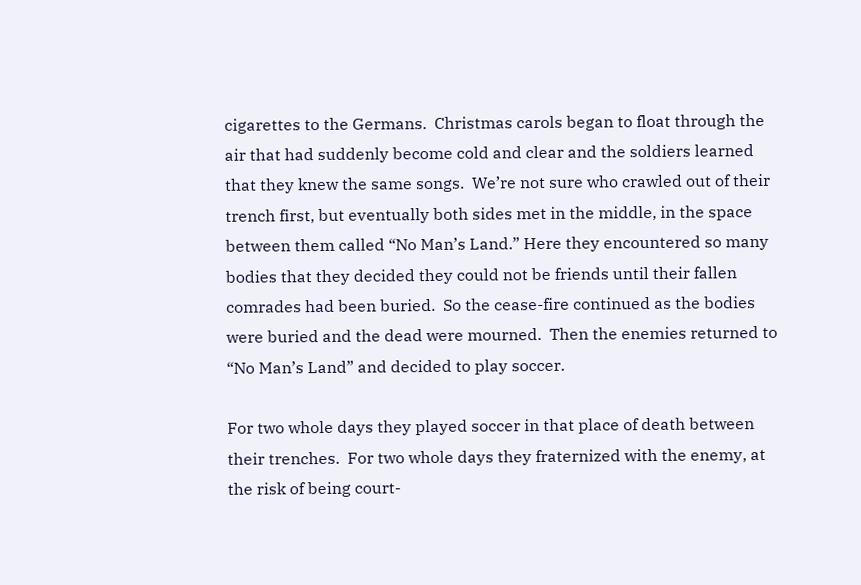cigarettes to the Germans.  Christmas carols began to float through the air that had suddenly become cold and clear and the soldiers learned that they knew the same songs.  We’re not sure who crawled out of their trench first, but eventually both sides met in the middle, in the space between them called “No Man’s Land.” Here they encountered so many bodies that they decided they could not be friends until their fallen comrades had been buried.  So the cease-fire continued as the bodies were buried and the dead were mourned.  Then the enemies returned to “No Man’s Land” and decided to play soccer.

For two whole days they played soccer in that place of death between their trenches.  For two whole days they fraternized with the enemy, at the risk of being court-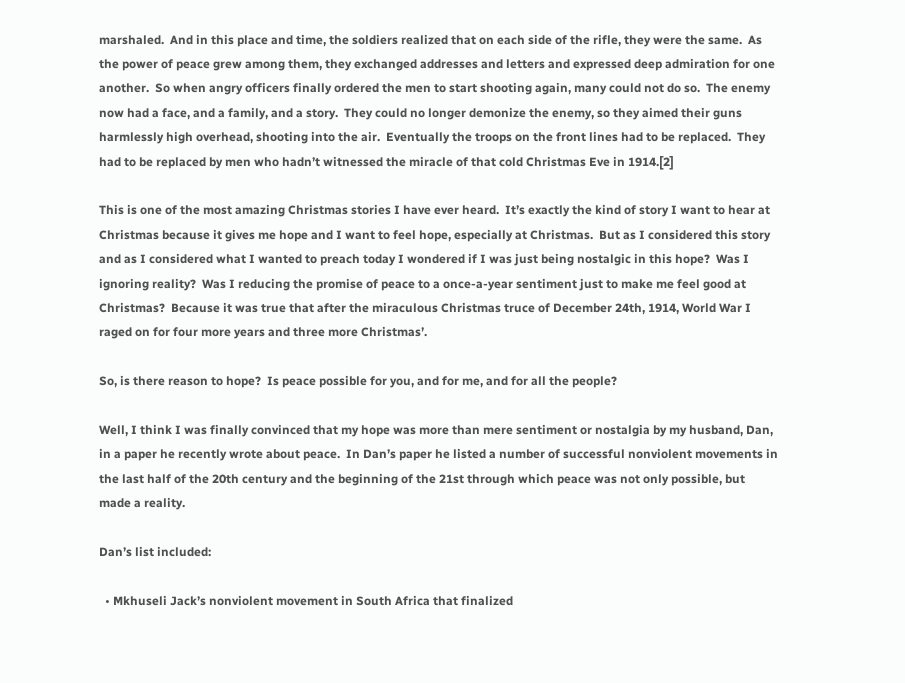marshaled.  And in this place and time, the soldiers realized that on each side of the rifle, they were the same.  As the power of peace grew among them, they exchanged addresses and letters and expressed deep admiration for one another.  So when angry officers finally ordered the men to start shooting again, many could not do so.  The enemy now had a face, and a family, and a story.  They could no longer demonize the enemy, so they aimed their guns harmlessly high overhead, shooting into the air.  Eventually the troops on the front lines had to be replaced.  They had to be replaced by men who hadn’t witnessed the miracle of that cold Christmas Eve in 1914.[2]

This is one of the most amazing Christmas stories I have ever heard.  It’s exactly the kind of story I want to hear at Christmas because it gives me hope and I want to feel hope, especially at Christmas.  But as I considered this story and as I considered what I wanted to preach today I wondered if I was just being nostalgic in this hope?  Was I ignoring reality?  Was I reducing the promise of peace to a once-a-year sentiment just to make me feel good at Christmas?  Because it was true that after the miraculous Christmas truce of December 24th, 1914, World War I raged on for four more years and three more Christmas’.

So, is there reason to hope?  Is peace possible for you, and for me, and for all the people?

Well, I think I was finally convinced that my hope was more than mere sentiment or nostalgia by my husband, Dan, in a paper he recently wrote about peace.  In Dan’s paper he listed a number of successful nonviolent movements in the last half of the 20th century and the beginning of the 21st through which peace was not only possible, but made a reality.

Dan’s list included:

  • Mkhuseli Jack’s nonviolent movement in South Africa that finalized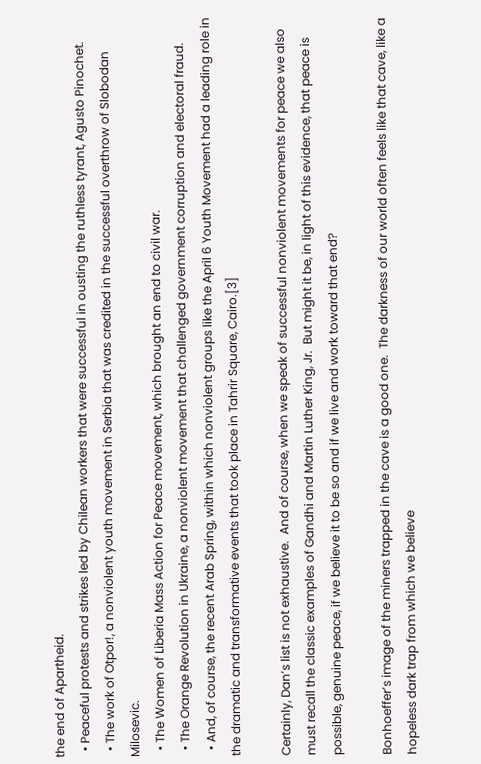the end of Apartheid.
  • Peaceful protests and strikes led by Chilean workers that were successful in ousting the ruthless tyrant, Agusto Pinochet.
  • The work of Otpor!, a nonviolent youth movement in Serbia that was credited in the successful overthrow of Slobodan Milosevic.
  • The Women of Liberia Mass Action for Peace movement, which brought an end to civil war.
  • The Orange Revolution in Ukraine, a nonviolent movement that challenged government corruption and electoral fraud.
  • And, of course, the recent Arab Spring, within which nonviolent groups like the April 6 Youth Movement had a leading role in the dramatic and transformative events that took place in Tahrir Square, Cairo.[3]

Certainly, Dan’s list is not exhaustive.  And of course, when we speak of successful nonviolent movements for peace we also must recall the classic examples of Gandhi and Martin Luther King, Jr.  But might it be, in light of this evidence, that peace is possible, genuine peace, if we believe it to be so and if we live and work toward that end?

Bonhoeffer’s image of the miners trapped in the cave is a good one.  The darkness of our world often feels like that cave, like a hopeless dark trap from which we believe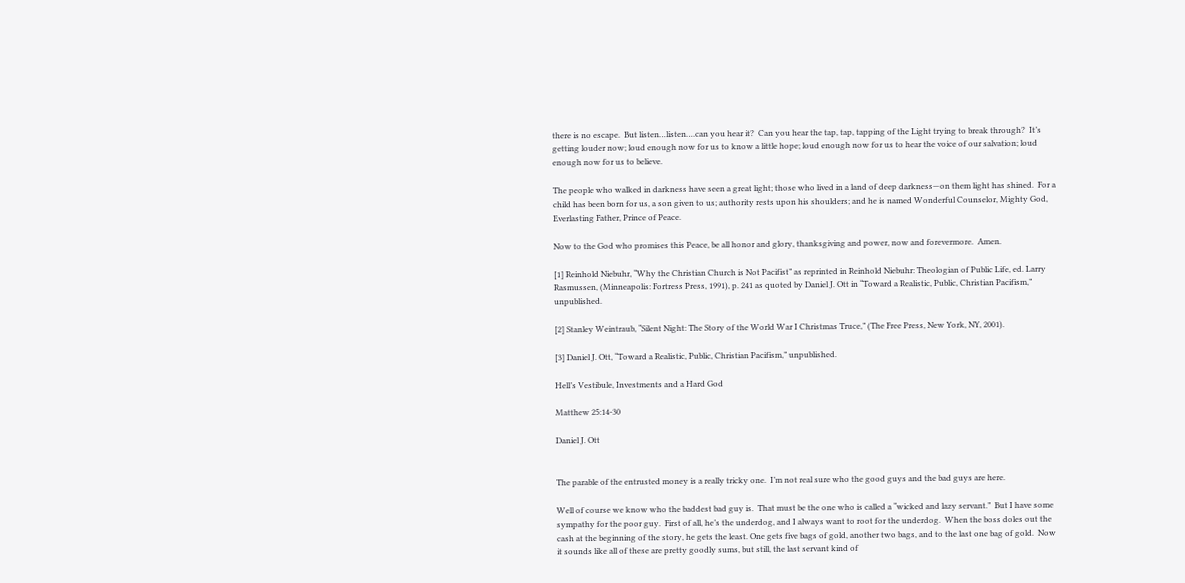there is no escape.  But listen…listen….can you hear it?  Can you hear the tap, tap, tapping of the Light trying to break through?  It’s getting louder now; loud enough now for us to know a little hope; loud enough now for us to hear the voice of our salvation; loud enough now for us to believe.

The people who walked in darkness have seen a great light; those who lived in a land of deep darkness—on them light has shined.  For a child has been born for us, a son given to us; authority rests upon his shoulders; and he is named Wonderful Counselor, Mighty God, Everlasting Father, Prince of Peace.

Now to the God who promises this Peace, be all honor and glory, thanksgiving and power, now and forevermore.  Amen.

[1] Reinhold Niebuhr, “Why the Christian Church is Not Pacifist” as reprinted in Reinhold Niebuhr: Theologian of Public Life, ed. Larry Rasmussen, (Minneapolis: Fortress Press, 1991), p. 241 as quoted by Daniel J. Ott in “Toward a Realistic, Public, Christian Pacifism,” unpublished.

[2] Stanley Weintraub, “Silent Night: The Story of the World War I Christmas Truce,” (The Free Press, New York, NY, 2001).

[3] Daniel J. Ott, “Toward a Realistic, Public, Christian Pacifism,” unpublished.

Hell’s Vestibule, Investments and a Hard God

Matthew 25:14-30

Daniel J. Ott


The parable of the entrusted money is a really tricky one.  I’m not real sure who the good guys and the bad guys are here.

Well of course we know who the baddest bad guy is.  That must be the one who is called a “wicked and lazy servant.”  But I have some sympathy for the poor guy.  First of all, he’s the underdog, and I always want to root for the underdog.  When the boss doles out the cash at the beginning of the story, he gets the least. One gets five bags of gold, another two bags, and to the last one bag of gold.  Now it sounds like all of these are pretty goodly sums, but still, the last servant kind of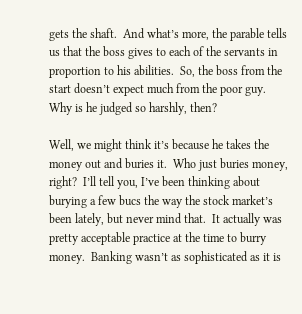gets the shaft.  And what’s more, the parable tells us that the boss gives to each of the servants in proportion to his abilities.  So, the boss from the start doesn’t expect much from the poor guy.  Why is he judged so harshly, then?

Well, we might think it’s because he takes the money out and buries it.  Who just buries money, right?  I’ll tell you, I’ve been thinking about burying a few bucs the way the stock market’s been lately, but never mind that.  It actually was pretty acceptable practice at the time to burry money.  Banking wasn’t as sophisticated as it is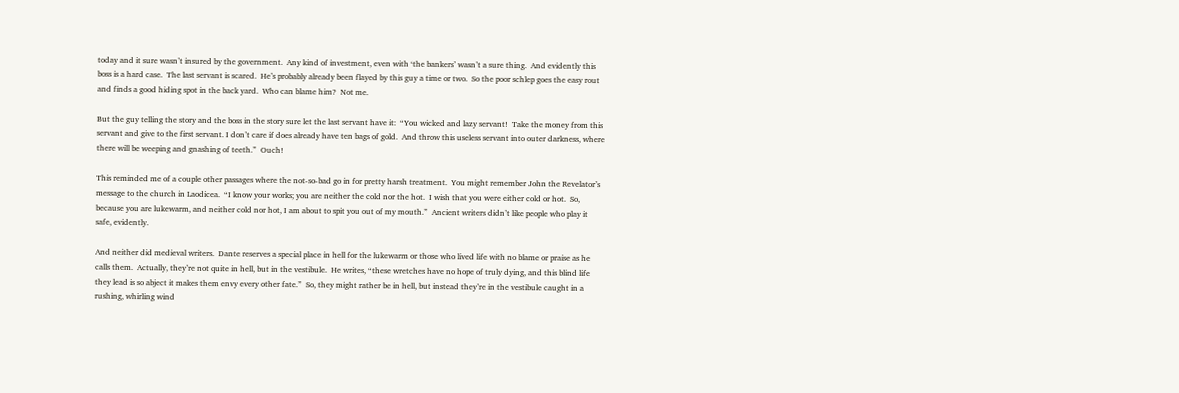today and it sure wasn’t insured by the government.  Any kind of investment, even with ‘the bankers’ wasn’t a sure thing.  And evidently this boss is a hard case.  The last servant is scared.  He’s probably already been flayed by this guy a time or two.  So the poor schlep goes the easy rout and finds a good hiding spot in the back yard.  Who can blame him?  Not me.

But the guy telling the story and the boss in the story sure let the last servant have it:  “You wicked and lazy servant!  Take the money from this servant and give to the first servant. I don’t care if does already have ten bags of gold.  And throw this useless servant into outer darkness, where there will be weeping and gnashing of teeth.”  Ouch!

This reminded me of a couple other passages where the not-so-bad go in for pretty harsh treatment.  You might remember John the Revelator’s message to the church in Laodicea.  “I know your works; you are neither the cold nor the hot.  I wish that you were either cold or hot.  So, because you are lukewarm, and neither cold nor hot, I am about to spit you out of my mouth.”  Ancient writers didn’t like people who play it safe, evidently.

And neither did medieval writers.  Dante reserves a special place in hell for the lukewarm or those who lived life with no blame or praise as he calls them.  Actually, they’re not quite in hell, but in the vestibule.  He writes, “these wretches have no hope of truly dying, and this blind life they lead is so abject it makes them envy every other fate.”  So, they might rather be in hell, but instead they’re in the vestibule caught in a rushing, whirling wind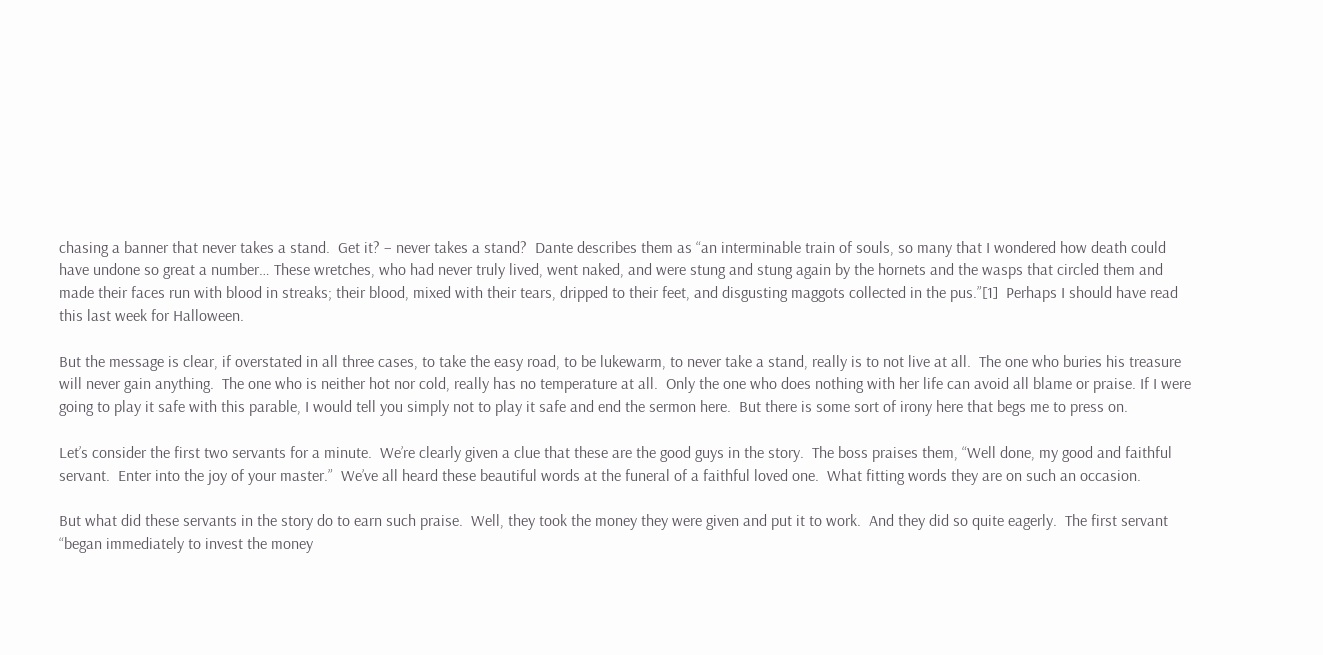chasing a banner that never takes a stand.  Get it? – never takes a stand?  Dante describes them as “an interminable train of souls, so many that I wondered how death could have undone so great a number… These wretches, who had never truly lived, went naked, and were stung and stung again by the hornets and the wasps that circled them and made their faces run with blood in streaks; their blood, mixed with their tears, dripped to their feet, and disgusting maggots collected in the pus.”[1]  Perhaps I should have read this last week for Halloween.

But the message is clear, if overstated in all three cases, to take the easy road, to be lukewarm, to never take a stand, really is to not live at all.  The one who buries his treasure will never gain anything.  The one who is neither hot nor cold, really has no temperature at all.  Only the one who does nothing with her life can avoid all blame or praise. If I were going to play it safe with this parable, I would tell you simply not to play it safe and end the sermon here.  But there is some sort of irony here that begs me to press on.

Let’s consider the first two servants for a minute.  We’re clearly given a clue that these are the good guys in the story.  The boss praises them, “Well done, my good and faithful servant.  Enter into the joy of your master.”  We’ve all heard these beautiful words at the funeral of a faithful loved one.  What fitting words they are on such an occasion.

But what did these servants in the story do to earn such praise.  Well, they took the money they were given and put it to work.  And they did so quite eagerly.  The first servant “began immediately to invest the money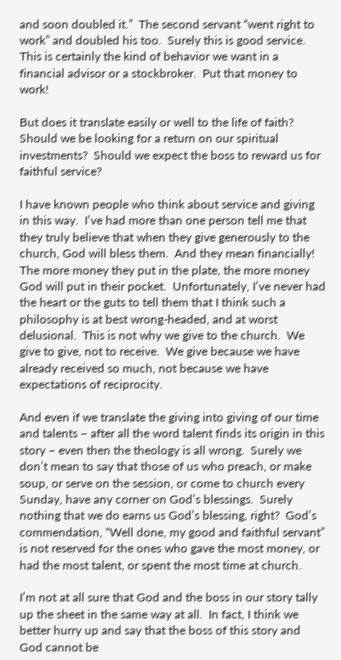and soon doubled it.”  The second servant “went right to work” and doubled his too.  Surely this is good service.  This is certainly the kind of behavior we want in a financial advisor or a stockbroker.  Put that money to work!

But does it translate easily or well to the life of faith?  Should we be looking for a return on our spiritual investments?  Should we expect the boss to reward us for faithful service?

I have known people who think about service and giving in this way.  I’ve had more than one person tell me that they truly believe that when they give generously to the church, God will bless them.  And they mean financially!   The more money they put in the plate, the more money God will put in their pocket.  Unfortunately, I’ve never had the heart or the guts to tell them that I think such a philosophy is at best wrong-headed, and at worst delusional.  This is not why we give to the church.  We give to give, not to receive.  We give because we have already received so much, not because we have expectations of reciprocity.

And even if we translate the giving into giving of our time and talents – after all the word talent finds its origin in this story – even then the theology is all wrong.  Surely we don’t mean to say that those of us who preach, or make soup, or serve on the session, or come to church every Sunday, have any corner on God’s blessings.  Surely nothing that we do earns us God’s blessing, right?  God’s commendation, “Well done, my good and faithful servant” is not reserved for the ones who gave the most money, or had the most talent, or spent the most time at church.

I’m not at all sure that God and the boss in our story tally up the sheet in the same way at all.  In fact, I think we better hurry up and say that the boss of this story and God cannot be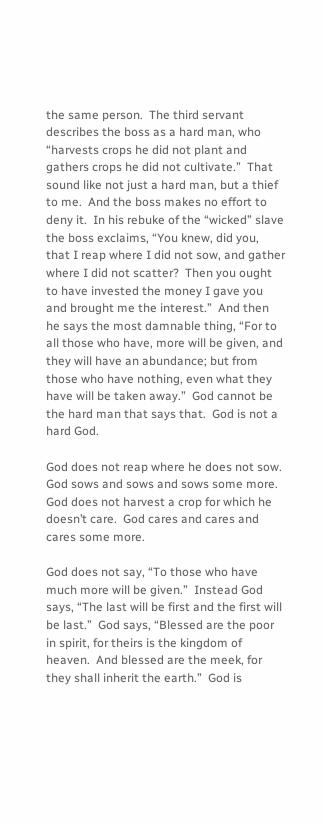the same person.  The third servant describes the boss as a hard man, who “harvests crops he did not plant and gathers crops he did not cultivate.”  That sound like not just a hard man, but a thief to me.  And the boss makes no effort to deny it.  In his rebuke of the “wicked” slave the boss exclaims, “You knew, did you, that I reap where I did not sow, and gather where I did not scatter?  Then you ought to have invested the money I gave you and brought me the interest.”  And then he says the most damnable thing, “For to all those who have, more will be given, and they will have an abundance; but from those who have nothing, even what they have will be taken away.”  God cannot be the hard man that says that.  God is not a hard God.

God does not reap where he does not sow.  God sows and sows and sows some more.  God does not harvest a crop for which he doesn’t care.  God cares and cares and cares some more.

God does not say, “To those who have much more will be given.”  Instead God says, “The last will be first and the first will be last.”  God says, “Blessed are the poor in spirit, for theirs is the kingdom of heaven.  And blessed are the meek, for they shall inherit the earth.”  God is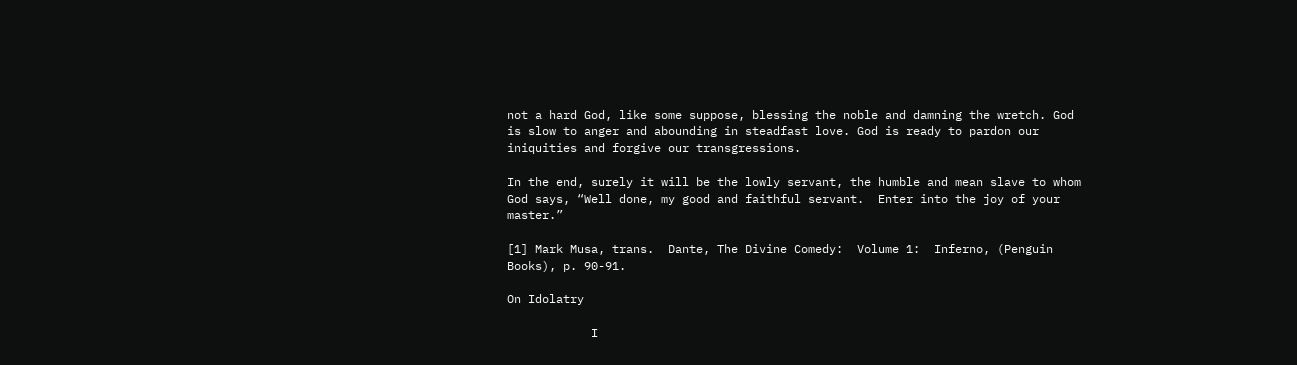not a hard God, like some suppose, blessing the noble and damning the wretch. God is slow to anger and abounding in steadfast love. God is ready to pardon our iniquities and forgive our transgressions.

In the end, surely it will be the lowly servant, the humble and mean slave to whom God says, “Well done, my good and faithful servant.  Enter into the joy of your master.”

[1] Mark Musa, trans.  Dante, The Divine Comedy:  Volume 1:  Inferno, (Penguin Books), p. 90-91.

On Idolatry

            I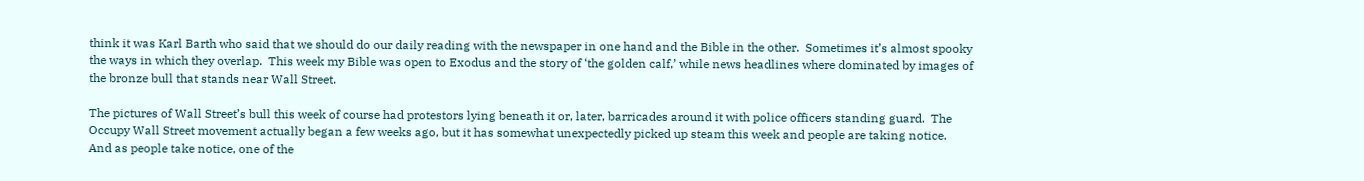think it was Karl Barth who said that we should do our daily reading with the newspaper in one hand and the Bible in the other.  Sometimes it’s almost spooky the ways in which they overlap.  This week my Bible was open to Exodus and the story of ‘the golden calf,’ while news headlines where dominated by images of the bronze bull that stands near Wall Street.

The pictures of Wall Street’s bull this week of course had protestors lying beneath it or, later, barricades around it with police officers standing guard.  The Occupy Wall Street movement actually began a few weeks ago, but it has somewhat unexpectedly picked up steam this week and people are taking notice.  And as people take notice, one of the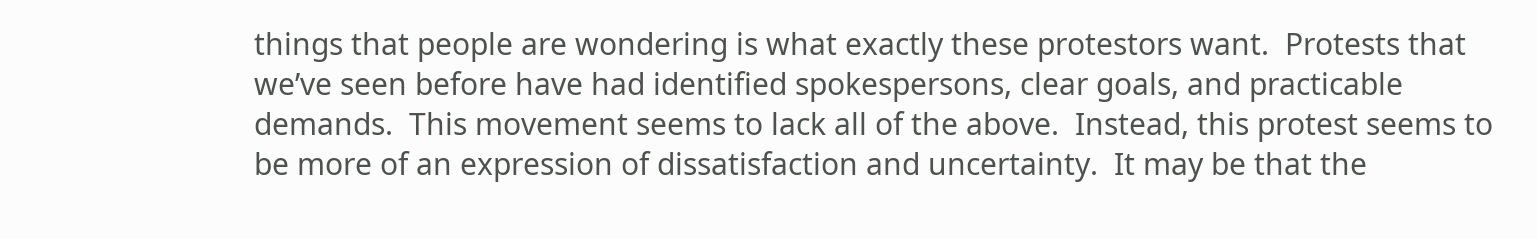things that people are wondering is what exactly these protestors want.  Protests that we’ve seen before have had identified spokespersons, clear goals, and practicable demands.  This movement seems to lack all of the above.  Instead, this protest seems to be more of an expression of dissatisfaction and uncertainty.  It may be that the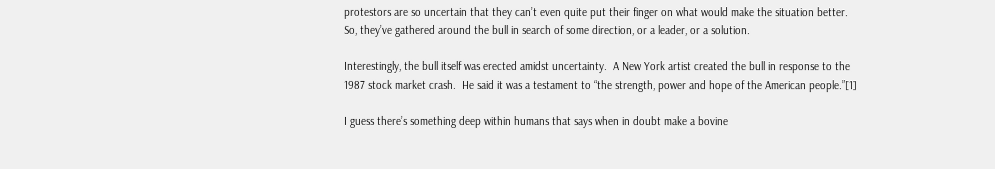protestors are so uncertain that they can’t even quite put their finger on what would make the situation better.  So, they’ve gathered around the bull in search of some direction, or a leader, or a solution.

Interestingly, the bull itself was erected amidst uncertainty.  A New York artist created the bull in response to the 1987 stock market crash.  He said it was a testament to “the strength, power and hope of the American people.”[1]

I guess there’s something deep within humans that says when in doubt make a bovine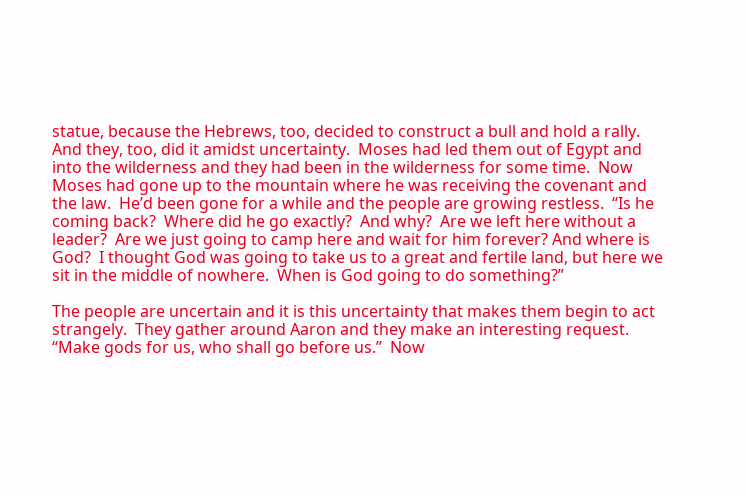statue, because the Hebrews, too, decided to construct a bull and hold a rally.  And they, too, did it amidst uncertainty.  Moses had led them out of Egypt and into the wilderness and they had been in the wilderness for some time.  Now Moses had gone up to the mountain where he was receiving the covenant and the law.  He’d been gone for a while and the people are growing restless.  “Is he coming back?  Where did he go exactly?  And why?  Are we left here without a leader?  Are we just going to camp here and wait for him forever? And where is God?  I thought God was going to take us to a great and fertile land, but here we sit in the middle of nowhere.  When is God going to do something?”

The people are uncertain and it is this uncertainty that makes them begin to act strangely.  They gather around Aaron and they make an interesting request.  “Make gods for us, who shall go before us.”  Now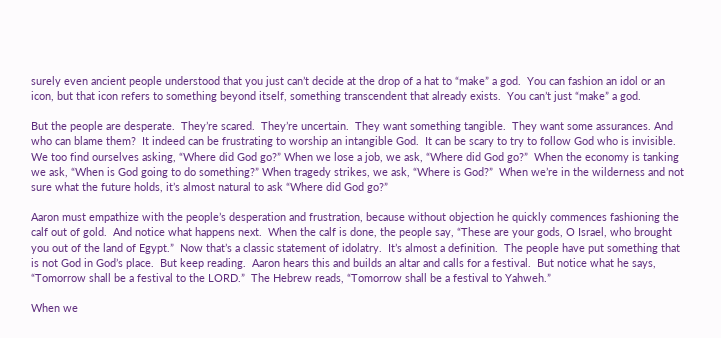surely even ancient people understood that you just can’t decide at the drop of a hat to “make” a god.  You can fashion an idol or an icon, but that icon refers to something beyond itself, something transcendent that already exists.  You can’t just “make” a god.

But the people are desperate.  They’re scared.  They’re uncertain.  They want something tangible.  They want some assurances. And who can blame them?  It indeed can be frustrating to worship an intangible God.  It can be scary to try to follow God who is invisible.  We too find ourselves asking, “Where did God go?” When we lose a job, we ask, “Where did God go?”  When the economy is tanking we ask, “When is God going to do something?” When tragedy strikes, we ask, “Where is God?”  When we’re in the wilderness and not sure what the future holds, it’s almost natural to ask “Where did God go?”

Aaron must empathize with the people’s desperation and frustration, because without objection he quickly commences fashioning the calf out of gold.  And notice what happens next.  When the calf is done, the people say, “These are your gods, O Israel, who brought you out of the land of Egypt.”  Now that’s a classic statement of idolatry.  It’s almost a definition.  The people have put something that is not God in God’s place.  But keep reading.  Aaron hears this and builds an altar and calls for a festival.  But notice what he says, “Tomorrow shall be a festival to the LORD.”  The Hebrew reads, “Tomorrow shall be a festival to Yahweh.”

When we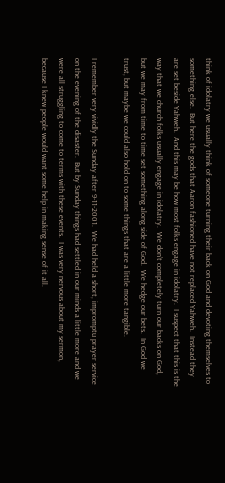think of idolatry we usually think of someone turning their back on God and devoting themselves to something else.  But here the gods that Aaron fashioned have not replaced Yahweh.  Instead they are set beside Yahweh.  And this may be how most folks engage in idolatry.  I suspect that this is the way that we church folks usually engage in idolatry.  We don’t completely turn our backs on God, but we may from time to time set something along side of God.  We hedge our bets.  In God we trust, but maybe we could also hold on to some things that are a little more tangible.

I remember very vividly the Sunday after 9-11-2001.  We had held a short, impromptu prayer service on the evening of the disaster.  But by Sunday things had settled in our minds a little more and we were all struggling to come to terms with these events.  I was very nervous about my sermon, because I knew people would want some help in making sense of it all.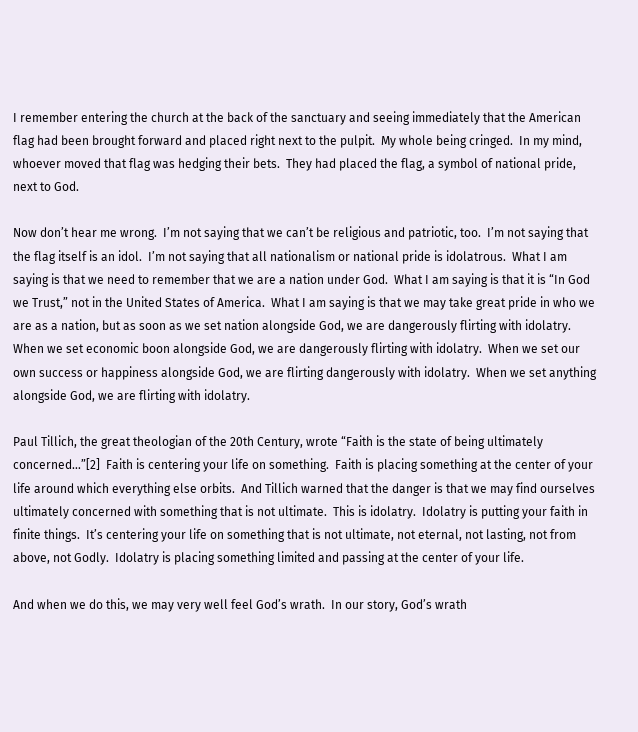I remember entering the church at the back of the sanctuary and seeing immediately that the American flag had been brought forward and placed right next to the pulpit.  My whole being cringed.  In my mind, whoever moved that flag was hedging their bets.  They had placed the flag, a symbol of national pride, next to God.

Now don’t hear me wrong.  I’m not saying that we can’t be religious and patriotic, too.  I’m not saying that the flag itself is an idol.  I’m not saying that all nationalism or national pride is idolatrous.  What I am saying is that we need to remember that we are a nation under God.  What I am saying is that it is “In God we Trust,” not in the United States of America.  What I am saying is that we may take great pride in who we are as a nation, but as soon as we set nation alongside God, we are dangerously flirting with idolatry. When we set economic boon alongside God, we are dangerously flirting with idolatry.  When we set our own success or happiness alongside God, we are flirting dangerously with idolatry.  When we set anything alongside God, we are flirting with idolatry.

Paul Tillich, the great theologian of the 20th Century, wrote “Faith is the state of being ultimately concerned…”[2]  Faith is centering your life on something.  Faith is placing something at the center of your life around which everything else orbits.  And Tillich warned that the danger is that we may find ourselves ultimately concerned with something that is not ultimate.  This is idolatry.  Idolatry is putting your faith in finite things.  It’s centering your life on something that is not ultimate, not eternal, not lasting, not from above, not Godly.  Idolatry is placing something limited and passing at the center of your life.

And when we do this, we may very well feel God’s wrath.  In our story, God’s wrath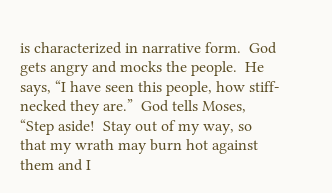is characterized in narrative form.  God gets angry and mocks the people.  He says, “I have seen this people, how stiff-necked they are.”  God tells Moses, “Step aside!  Stay out of my way, so that my wrath may burn hot against them and I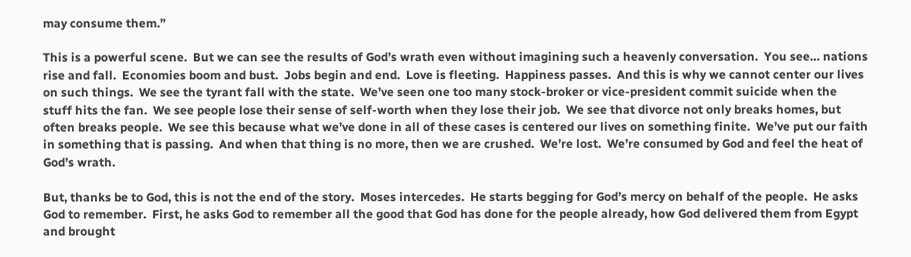may consume them.”

This is a powerful scene.  But we can see the results of God’s wrath even without imagining such a heavenly conversation.  You see… nations rise and fall.  Economies boom and bust.  Jobs begin and end.  Love is fleeting.  Happiness passes.  And this is why we cannot center our lives on such things.  We see the tyrant fall with the state.  We’ve seen one too many stock-broker or vice-president commit suicide when the stuff hits the fan.  We see people lose their sense of self-worth when they lose their job.  We see that divorce not only breaks homes, but often breaks people.  We see this because what we’ve done in all of these cases is centered our lives on something finite.  We’ve put our faith in something that is passing.  And when that thing is no more, then we are crushed.  We’re lost.  We’re consumed by God and feel the heat of God’s wrath.

But, thanks be to God, this is not the end of the story.  Moses intercedes.  He starts begging for God’s mercy on behalf of the people.  He asks God to remember.  First, he asks God to remember all the good that God has done for the people already, how God delivered them from Egypt and brought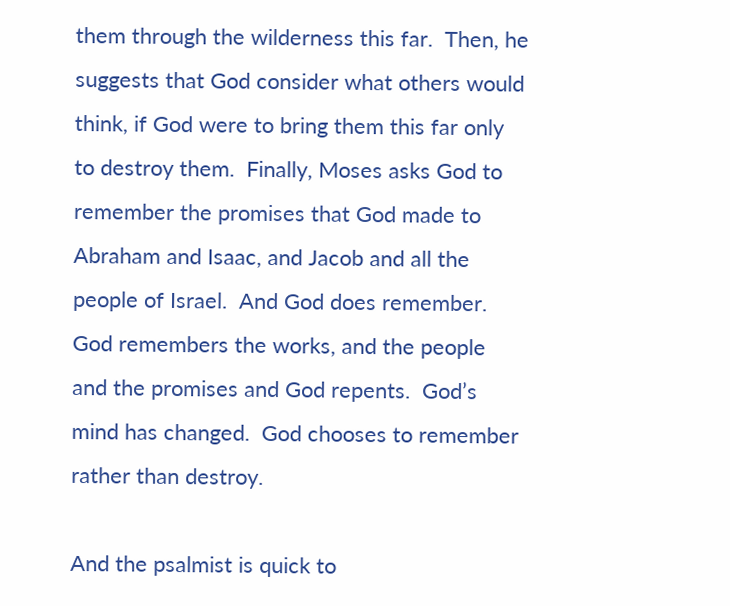them through the wilderness this far.  Then, he suggests that God consider what others would think, if God were to bring them this far only to destroy them.  Finally, Moses asks God to remember the promises that God made to Abraham and Isaac, and Jacob and all the people of Israel.  And God does remember.  God remembers the works, and the people and the promises and God repents.  God’s mind has changed.  God chooses to remember rather than destroy.

And the psalmist is quick to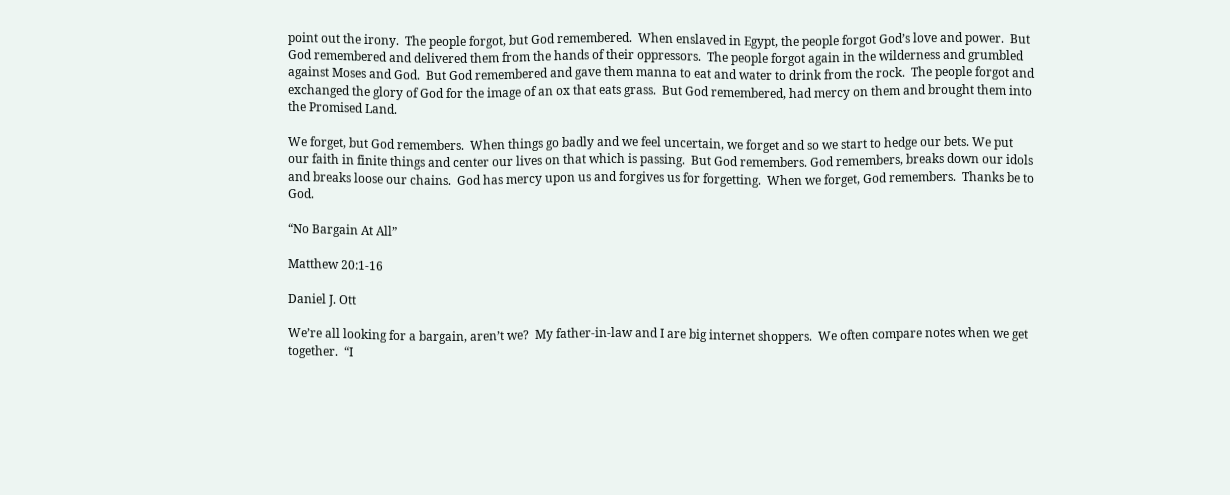point out the irony.  The people forgot, but God remembered.  When enslaved in Egypt, the people forgot God’s love and power.  But God remembered and delivered them from the hands of their oppressors.  The people forgot again in the wilderness and grumbled against Moses and God.  But God remembered and gave them manna to eat and water to drink from the rock.  The people forgot and exchanged the glory of God for the image of an ox that eats grass.  But God remembered, had mercy on them and brought them into the Promised Land.

We forget, but God remembers.  When things go badly and we feel uncertain, we forget and so we start to hedge our bets. We put our faith in finite things and center our lives on that which is passing.  But God remembers. God remembers, breaks down our idols and breaks loose our chains.  God has mercy upon us and forgives us for forgetting.  When we forget, God remembers.  Thanks be to God.

“No Bargain At All”

Matthew 20:1-16

Daniel J. Ott

We’re all looking for a bargain, aren’t we?  My father-in-law and I are big internet shoppers.  We often compare notes when we get together.  “I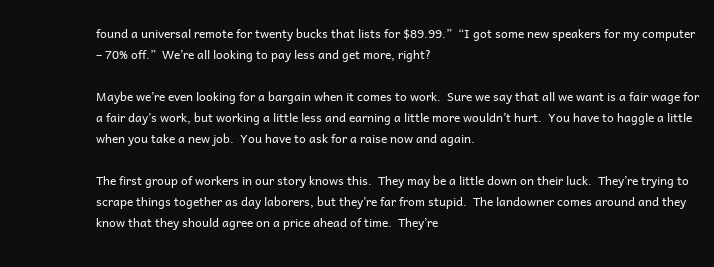found a universal remote for twenty bucks that lists for $89.99.”  “I got some new speakers for my computer – 70% off.”  We’re all looking to pay less and get more, right?

Maybe we’re even looking for a bargain when it comes to work.  Sure we say that all we want is a fair wage for a fair day’s work, but working a little less and earning a little more wouldn’t hurt.  You have to haggle a little when you take a new job.  You have to ask for a raise now and again.

The first group of workers in our story knows this.  They may be a little down on their luck.  They’re trying to scrape things together as day laborers, but they’re far from stupid.  The landowner comes around and they know that they should agree on a price ahead of time.  They’re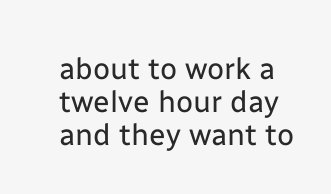about to work a twelve hour day and they want to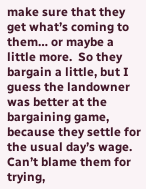make sure that they get what’s coming to them… or maybe a little more.  So they bargain a little, but I guess the landowner was better at the bargaining game, because they settle for the usual day’s wage.  Can’t blame them for trying,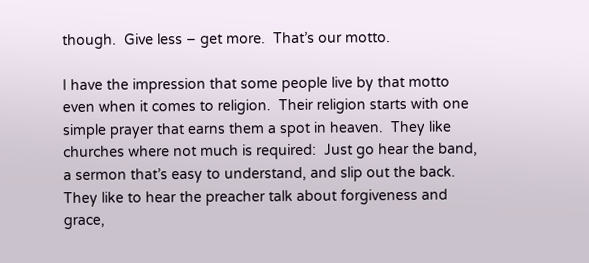though.  Give less – get more.  That’s our motto.

I have the impression that some people live by that motto even when it comes to religion.  Their religion starts with one simple prayer that earns them a spot in heaven.  They like churches where not much is required:  Just go hear the band, a sermon that’s easy to understand, and slip out the back.  They like to hear the preacher talk about forgiveness and grace,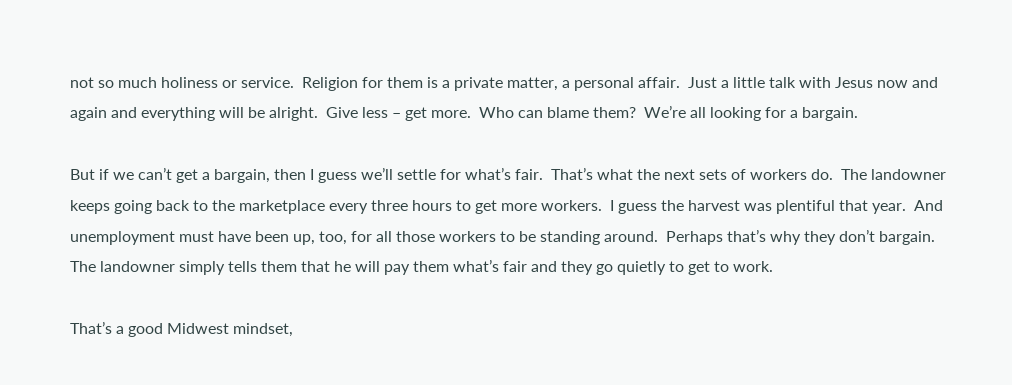not so much holiness or service.  Religion for them is a private matter, a personal affair.  Just a little talk with Jesus now and again and everything will be alright.  Give less – get more.  Who can blame them?  We’re all looking for a bargain.

But if we can’t get a bargain, then I guess we’ll settle for what’s fair.  That’s what the next sets of workers do.  The landowner keeps going back to the marketplace every three hours to get more workers.  I guess the harvest was plentiful that year.  And unemployment must have been up, too, for all those workers to be standing around.  Perhaps that’s why they don’t bargain.  The landowner simply tells them that he will pay them what’s fair and they go quietly to get to work.

That’s a good Midwest mindset,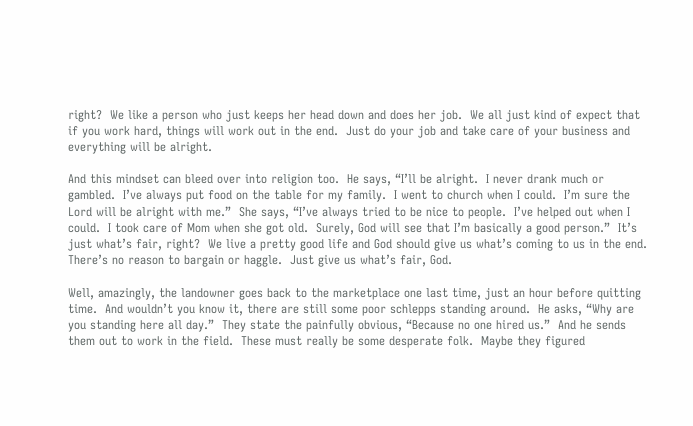right?  We like a person who just keeps her head down and does her job.  We all just kind of expect that if you work hard, things will work out in the end.  Just do your job and take care of your business and everything will be alright.

And this mindset can bleed over into religion too.  He says, “I’ll be alright.  I never drank much or gambled.  I’ve always put food on the table for my family.  I went to church when I could.  I’m sure the Lord will be alright with me.”  She says, “I’ve always tried to be nice to people.  I’ve helped out when I could.  I took care of Mom when she got old.  Surely, God will see that I’m basically a good person.”  It’s just what’s fair, right?  We live a pretty good life and God should give us what’s coming to us in the end.  There’s no reason to bargain or haggle.  Just give us what’s fair, God.

Well, amazingly, the landowner goes back to the marketplace one last time, just an hour before quitting time.  And wouldn’t you know it, there are still some poor schlepps standing around.  He asks, “Why are you standing here all day.”  They state the painfully obvious, “Because no one hired us.”  And he sends them out to work in the field.  These must really be some desperate folk.  Maybe they figured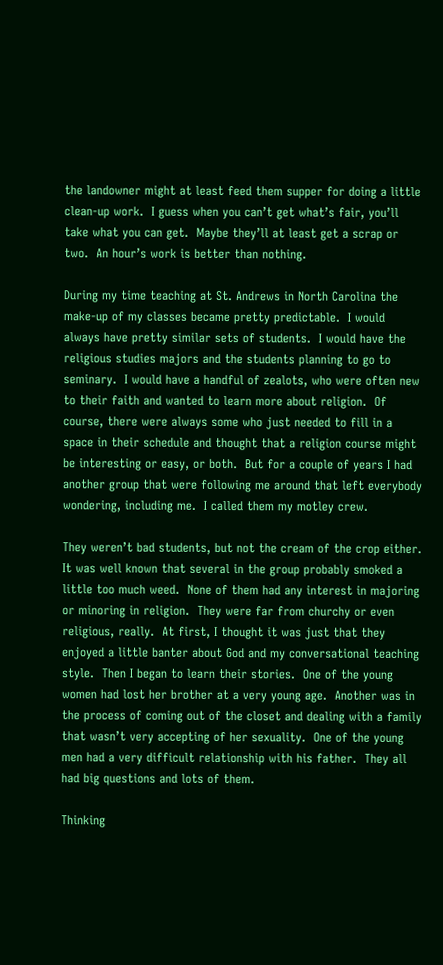the landowner might at least feed them supper for doing a little clean-up work.  I guess when you can’t get what’s fair, you’ll take what you can get.  Maybe they’ll at least get a scrap or two.  An hour’s work is better than nothing.

During my time teaching at St. Andrews in North Carolina the make-up of my classes became pretty predictable.  I would always have pretty similar sets of students.  I would have the religious studies majors and the students planning to go to seminary.  I would have a handful of zealots, who were often new to their faith and wanted to learn more about religion.  Of course, there were always some who just needed to fill in a space in their schedule and thought that a religion course might be interesting or easy, or both.  But for a couple of years I had another group that were following me around that left everybody wondering, including me.  I called them my motley crew.

They weren’t bad students, but not the cream of the crop either.  It was well known that several in the group probably smoked a little too much weed.  None of them had any interest in majoring or minoring in religion.  They were far from churchy or even religious, really.  At first, I thought it was just that they enjoyed a little banter about God and my conversational teaching style.  Then I began to learn their stories.  One of the young women had lost her brother at a very young age.  Another was in the process of coming out of the closet and dealing with a family that wasn’t very accepting of her sexuality.  One of the young men had a very difficult relationship with his father.  They all had big questions and lots of them.

Thinking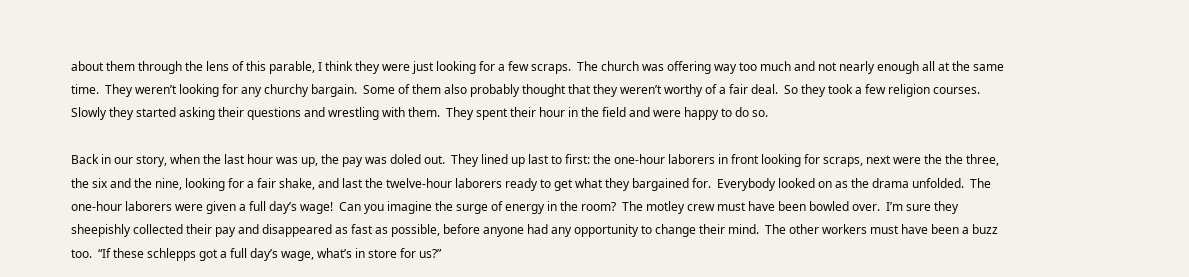about them through the lens of this parable, I think they were just looking for a few scraps.  The church was offering way too much and not nearly enough all at the same time.  They weren’t looking for any churchy bargain.  Some of them also probably thought that they weren’t worthy of a fair deal.  So they took a few religion courses.   Slowly they started asking their questions and wrestling with them.  They spent their hour in the field and were happy to do so.

Back in our story, when the last hour was up, the pay was doled out.  They lined up last to first: the one-hour laborers in front looking for scraps, next were the the three, the six and the nine, looking for a fair shake, and last the twelve-hour laborers ready to get what they bargained for.  Everybody looked on as the drama unfolded.  The one-hour laborers were given a full day’s wage!  Can you imagine the surge of energy in the room?  The motley crew must have been bowled over.  I’m sure they sheepishly collected their pay and disappeared as fast as possible, before anyone had any opportunity to change their mind.  The other workers must have been a buzz too.  “If these schlepps got a full day’s wage, what’s in store for us?”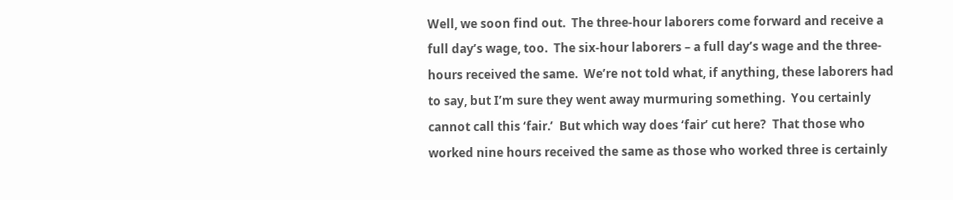Well, we soon find out.  The three-hour laborers come forward and receive a full day’s wage, too.  The six-hour laborers – a full day’s wage and the three-hours received the same.  We’re not told what, if anything, these laborers had to say, but I’m sure they went away murmuring something.  You certainly cannot call this ‘fair.’  But which way does ‘fair’ cut here?  That those who worked nine hours received the same as those who worked three is certainly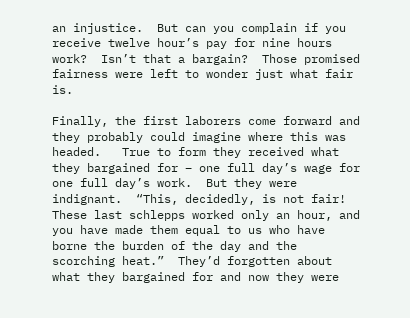an injustice.  But can you complain if you receive twelve hour’s pay for nine hours work?  Isn’t that a bargain?  Those promised fairness were left to wonder just what fair is.

Finally, the first laborers come forward and they probably could imagine where this was headed.   True to form they received what they bargained for – one full day’s wage for one full day’s work.  But they were indignant.  “This, decidedly, is not fair!  These last schlepps worked only an hour, and you have made them equal to us who have borne the burden of the day and the scorching heat.”  They’d forgotten about what they bargained for and now they were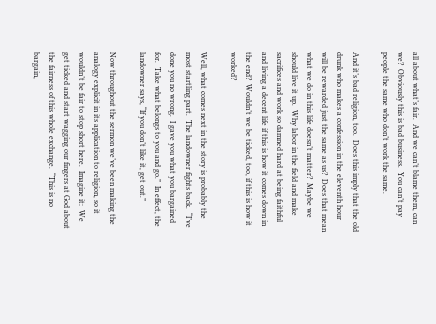all about what’s fair.  And we can’t blame them, can we?  Obviously this is bad business.  You can’t pay people the same who don’t work the same.

And it’s bad religion, too.  Does this imply that the old drunk who makes a confession in the eleventh hour will be rewarded just the same as us?  Does that mean what we do in this life doesn’t matter?  Maybe we should live it up.  Why labor in the field and make sacrifices and work so damned hard at being faithful and living a decent life if this is how it comes down in the end?  Wouldn’t we be ticked, too, if this is how it worked?

Well, what comes next in the story is probably the most startling part.  The landowner fights back.  “I’ve done you no wrong.  I gave you what you bargained for.  Take what belongs to you and go.”  In effect, the landowner says, “If you don’t like it, get out.”

Now throughout the sermon we’ve been making the analogy explicit in its application to religion, so it wouldn’t be fair to stop short here.  Imagine it:  We get ticked and start wagging our fingers at God about the fairness of this whole exchange.  “This is no bargain,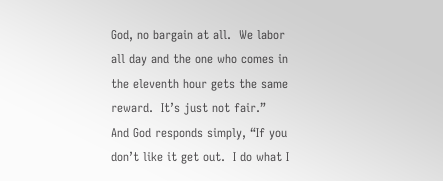God, no bargain at all.  We labor all day and the one who comes in the eleventh hour gets the same reward.  It’s just not fair.”  And God responds simply, “If you don’t like it get out.  I do what I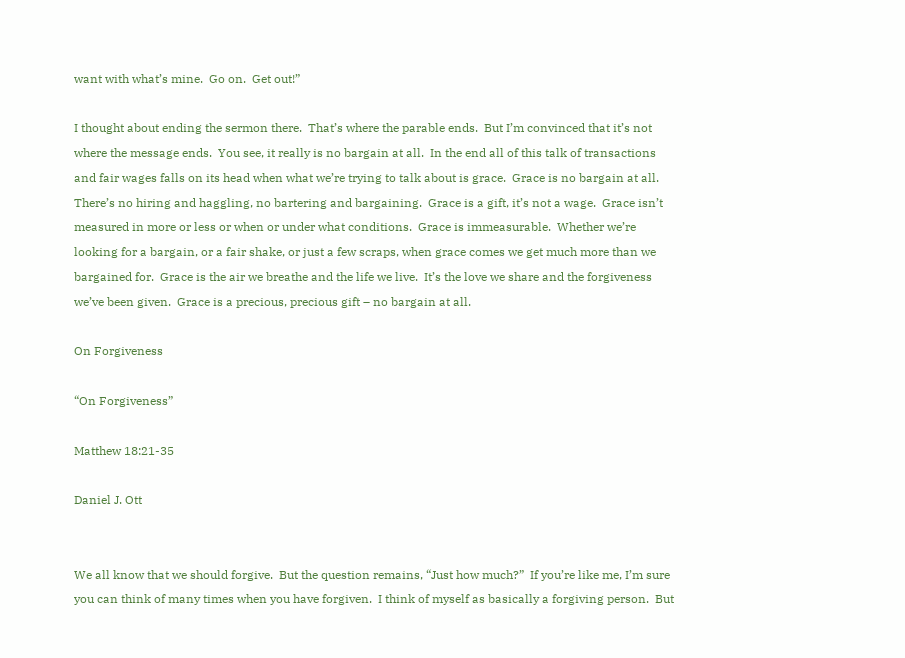want with what’s mine.  Go on.  Get out!”

I thought about ending the sermon there.  That’s where the parable ends.  But I’m convinced that it’s not where the message ends.  You see, it really is no bargain at all.  In the end all of this talk of transactions and fair wages falls on its head when what we’re trying to talk about is grace.  Grace is no bargain at all.  There’s no hiring and haggling, no bartering and bargaining.  Grace is a gift, it’s not a wage.  Grace isn’t measured in more or less or when or under what conditions.  Grace is immeasurable.  Whether we’re looking for a bargain, or a fair shake, or just a few scraps, when grace comes we get much more than we bargained for.  Grace is the air we breathe and the life we live.  It’s the love we share and the forgiveness we’ve been given.  Grace is a precious, precious gift – no bargain at all.

On Forgiveness

“On Forgiveness”

Matthew 18:21-35

Daniel J. Ott


We all know that we should forgive.  But the question remains, “Just how much?”  If you’re like me, I’m sure you can think of many times when you have forgiven.  I think of myself as basically a forgiving person.  But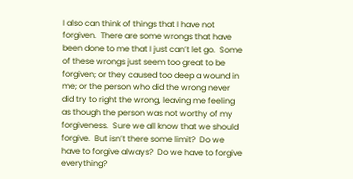I also can think of things that I have not forgiven.  There are some wrongs that have been done to me that I just can’t let go.  Some of these wrongs just seem too great to be forgiven; or they caused too deep a wound in me; or the person who did the wrong never did try to right the wrong, leaving me feeling as though the person was not worthy of my forgiveness.  Sure we all know that we should forgive.  But isn’t there some limit?  Do we have to forgive always?  Do we have to forgive everything?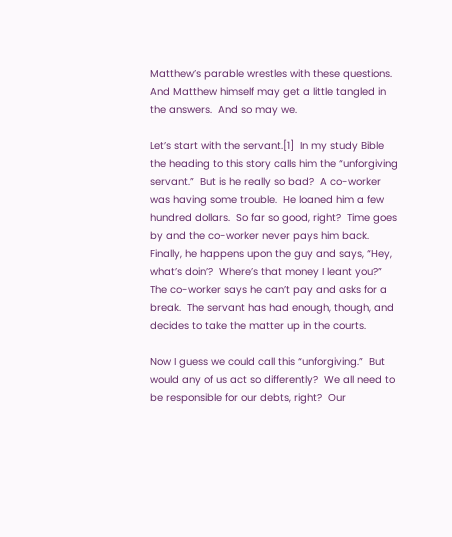Matthew’s parable wrestles with these questions.  And Matthew himself may get a little tangled in the answers.  And so may we.

Let’s start with the servant.[1]  In my study Bible the heading to this story calls him the “unforgiving servant.”  But is he really so bad?  A co-worker was having some trouble.  He loaned him a few hundred dollars.  So far so good, right?  Time goes by and the co-worker never pays him back.  Finally, he happens upon the guy and says, “Hey, what’s doin’?  Where’s that money I leant you?”  The co-worker says he can’t pay and asks for a break.  The servant has had enough, though, and decides to take the matter up in the courts.

Now I guess we could call this “unforgiving.”  But would any of us act so differently?  We all need to be responsible for our debts, right?  Our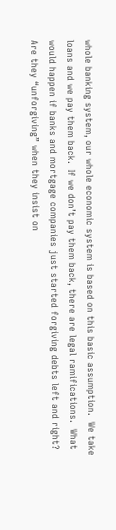whole banking system, our whole economic system is based on this basic assumption.  We take loans and we pay them back.  If we don’t pay them back, there are legal ramifications.  What would happen if banks and mortgage companies just started forgiving debts left and right?  Are they “unforgiving” when they insist on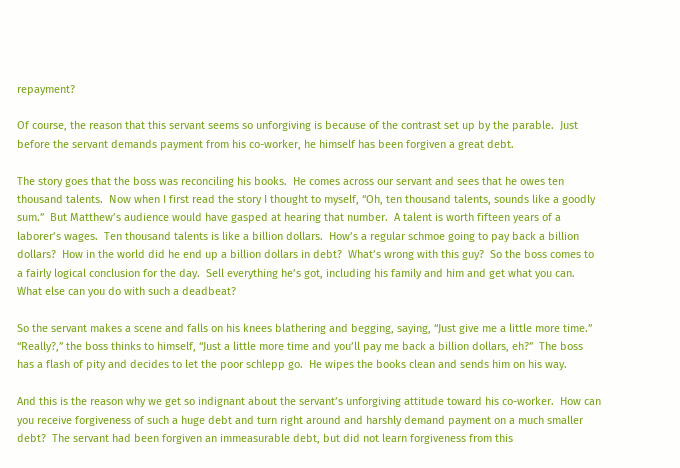repayment?

Of course, the reason that this servant seems so unforgiving is because of the contrast set up by the parable.  Just before the servant demands payment from his co-worker, he himself has been forgiven a great debt.

The story goes that the boss was reconciling his books.  He comes across our servant and sees that he owes ten thousand talents.  Now when I first read the story I thought to myself, “Oh, ten thousand talents, sounds like a goodly sum.”  But Matthew’s audience would have gasped at hearing that number.  A talent is worth fifteen years of a laborer’s wages.  Ten thousand talents is like a billion dollars.  How’s a regular schmoe going to pay back a billion dollars?  How in the world did he end up a billion dollars in debt?  What’s wrong with this guy?  So the boss comes to a fairly logical conclusion for the day.  Sell everything he’s got, including his family and him and get what you can.  What else can you do with such a deadbeat?

So the servant makes a scene and falls on his knees blathering and begging, saying, “Just give me a little more time.”  “Really?,” the boss thinks to himself, “Just a little more time and you’ll pay me back a billion dollars, eh?”  The boss has a flash of pity and decides to let the poor schlepp go.  He wipes the books clean and sends him on his way.

And this is the reason why we get so indignant about the servant’s unforgiving attitude toward his co-worker.  How can you receive forgiveness of such a huge debt and turn right around and harshly demand payment on a much smaller debt?  The servant had been forgiven an immeasurable debt, but did not learn forgiveness from this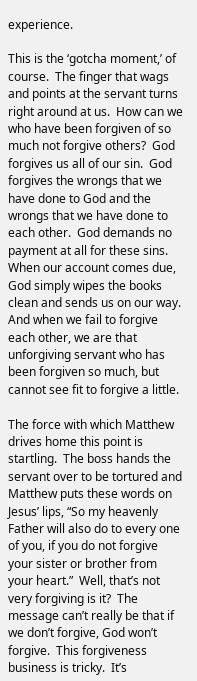experience.

This is the ‘gotcha moment,’ of course.  The finger that wags and points at the servant turns right around at us.  How can we who have been forgiven of so much not forgive others?  God forgives us all of our sin.  God forgives the wrongs that we have done to God and the wrongs that we have done to each other.  God demands no payment at all for these sins.  When our account comes due, God simply wipes the books clean and sends us on our way.  And when we fail to forgive each other, we are that unforgiving servant who has been forgiven so much, but cannot see fit to forgive a little.

The force with which Matthew drives home this point is startling.  The boss hands the servant over to be tortured and Matthew puts these words on Jesus’ lips, “So my heavenly Father will also do to every one of you, if you do not forgive your sister or brother from your heart.”  Well, that’s not very forgiving is it?  The message can’t really be that if we don’t forgive, God won’t forgive.  This forgiveness business is tricky.  It’s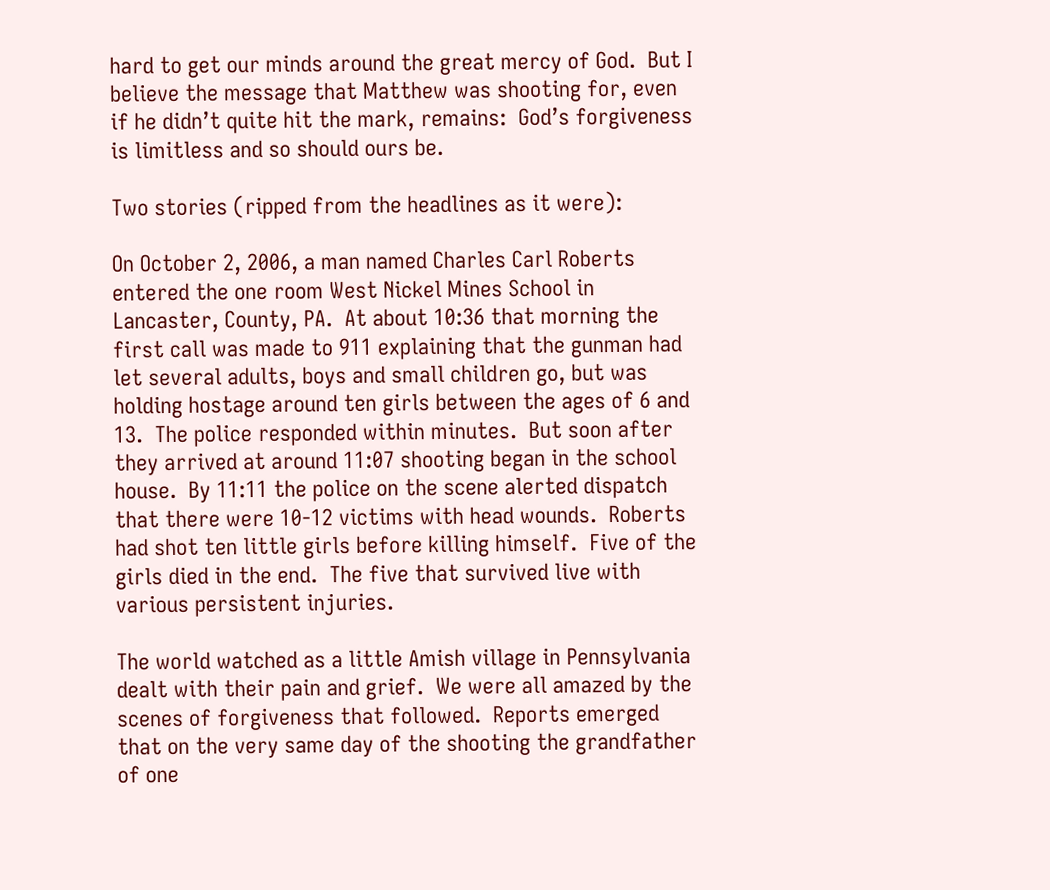hard to get our minds around the great mercy of God.  But I believe the message that Matthew was shooting for, even if he didn’t quite hit the mark, remains:  God’s forgiveness is limitless and so should ours be.

Two stories (ripped from the headlines as it were):

On October 2, 2006, a man named Charles Carl Roberts entered the one room West Nickel Mines School in Lancaster, County, PA.  At about 10:36 that morning the first call was made to 911 explaining that the gunman had let several adults, boys and small children go, but was holding hostage around ten girls between the ages of 6 and 13.  The police responded within minutes.  But soon after they arrived at around 11:07 shooting began in the school house.  By 11:11 the police on the scene alerted dispatch that there were 10-12 victims with head wounds.  Roberts had shot ten little girls before killing himself.  Five of the girls died in the end.  The five that survived live with various persistent injuries.

The world watched as a little Amish village in Pennsylvania dealt with their pain and grief.  We were all amazed by the scenes of forgiveness that followed.  Reports emerged that on the very same day of the shooting the grandfather of one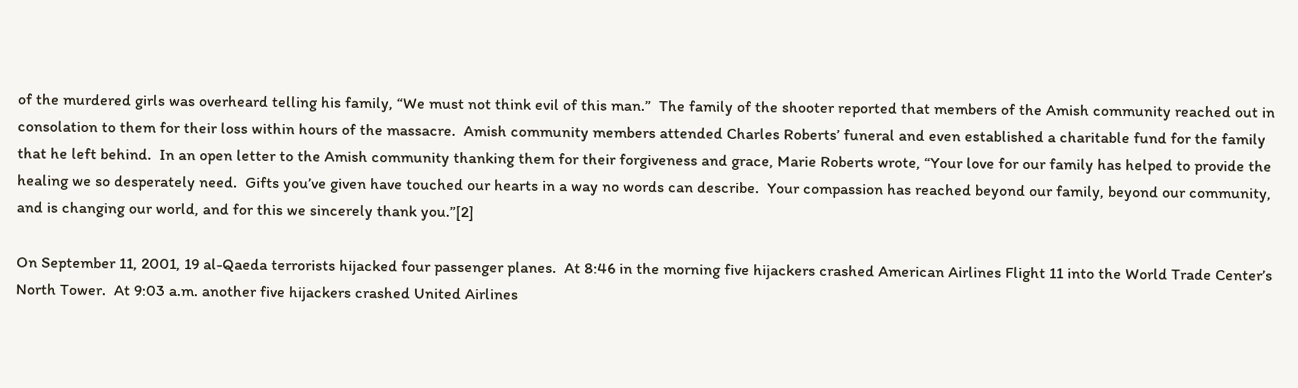of the murdered girls was overheard telling his family, “We must not think evil of this man.”  The family of the shooter reported that members of the Amish community reached out in consolation to them for their loss within hours of the massacre.  Amish community members attended Charles Roberts’ funeral and even established a charitable fund for the family that he left behind.  In an open letter to the Amish community thanking them for their forgiveness and grace, Marie Roberts wrote, “Your love for our family has helped to provide the healing we so desperately need.  Gifts you’ve given have touched our hearts in a way no words can describe.  Your compassion has reached beyond our family, beyond our community, and is changing our world, and for this we sincerely thank you.”[2]

On September 11, 2001, 19 al-Qaeda terrorists hijacked four passenger planes.  At 8:46 in the morning five hijackers crashed American Airlines Flight 11 into the World Trade Center’s North Tower.  At 9:03 a.m. another five hijackers crashed United Airlines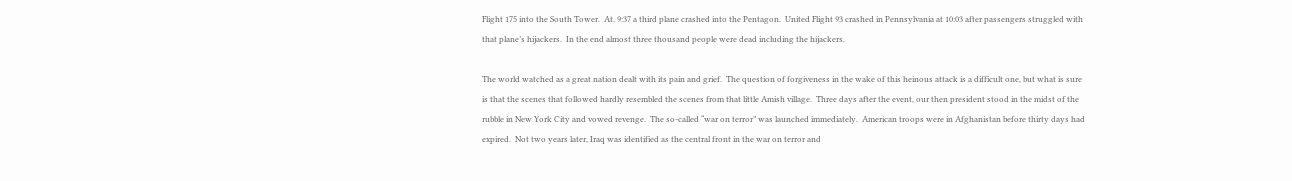Flight 175 into the South Tower.  At. 9:37 a third plane crashed into the Pentagon.  United Flight 93 crashed in Pennsylvania at 10:03 after passengers struggled with that plane’s hijackers.  In the end almost three thousand people were dead including the hijackers.

The world watched as a great nation dealt with its pain and grief.  The question of forgiveness in the wake of this heinous attack is a difficult one, but what is sure is that the scenes that followed hardly resembled the scenes from that little Amish village.  Three days after the event, our then president stood in the midst of the rubble in New York City and vowed revenge.  The so-called “war on terror” was launched immediately.  American troops were in Afghanistan before thirty days had expired.  Not two years later, Iraq was identified as the central front in the war on terror and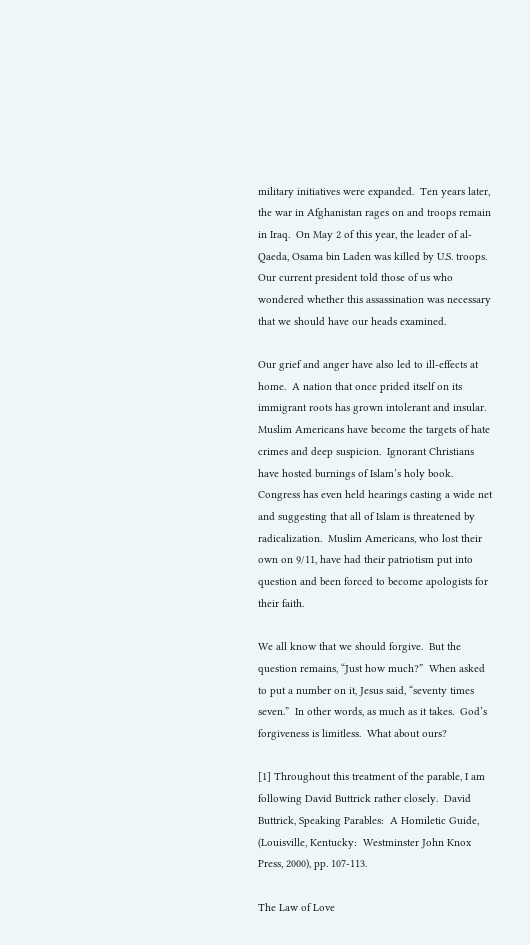military initiatives were expanded.  Ten years later, the war in Afghanistan rages on and troops remain in Iraq.  On May 2 of this year, the leader of al-Qaeda, Osama bin Laden was killed by U.S. troops.  Our current president told those of us who wondered whether this assassination was necessary that we should have our heads examined.

Our grief and anger have also led to ill-effects at home.  A nation that once prided itself on its immigrant roots has grown intolerant and insular.  Muslim Americans have become the targets of hate crimes and deep suspicion.  Ignorant Christians have hosted burnings of Islam’s holy book.  Congress has even held hearings casting a wide net and suggesting that all of Islam is threatened by radicalization.  Muslim Americans, who lost their own on 9/11, have had their patriotism put into question and been forced to become apologists for their faith.

We all know that we should forgive.  But the question remains, “Just how much?”  When asked to put a number on it, Jesus said, “seventy times seven.”  In other words, as much as it takes.  God’s forgiveness is limitless.  What about ours?

[1] Throughout this treatment of the parable, I am following David Buttrick rather closely.  David Buttrick, Speaking Parables:  A Homiletic Guide, (Louisville, Kentucky:  Westminster John Knox Press, 2000), pp. 107-113.

The Law of Love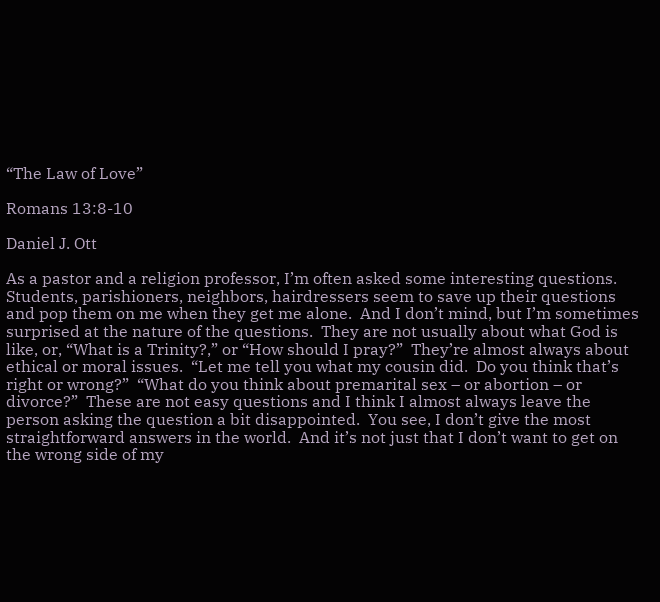“The Law of Love”

Romans 13:8-10

Daniel J. Ott

As a pastor and a religion professor, I’m often asked some interesting questions.  Students, parishioners, neighbors, hairdressers seem to save up their questions and pop them on me when they get me alone.  And I don’t mind, but I’m sometimes surprised at the nature of the questions.  They are not usually about what God is like, or, “What is a Trinity?,” or “How should I pray?”  They’re almost always about ethical or moral issues.  “Let me tell you what my cousin did.  Do you think that’s right or wrong?”  “What do you think about premarital sex – or abortion – or divorce?”  These are not easy questions and I think I almost always leave the person asking the question a bit disappointed.  You see, I don’t give the most straightforward answers in the world.  And it’s not just that I don’t want to get on the wrong side of my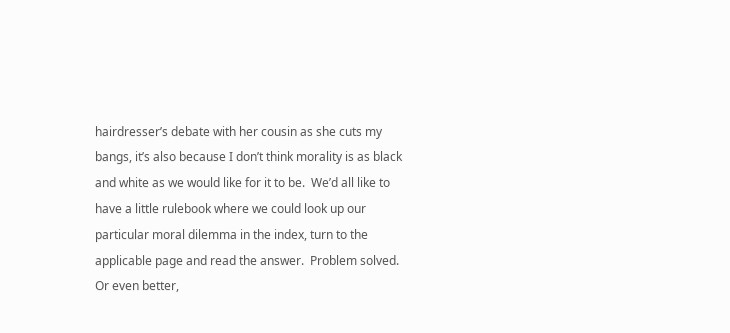hairdresser’s debate with her cousin as she cuts my bangs, it’s also because I don’t think morality is as black and white as we would like for it to be.  We’d all like to have a little rulebook where we could look up our particular moral dilemma in the index, turn to the applicable page and read the answer.  Problem solved.  Or even better,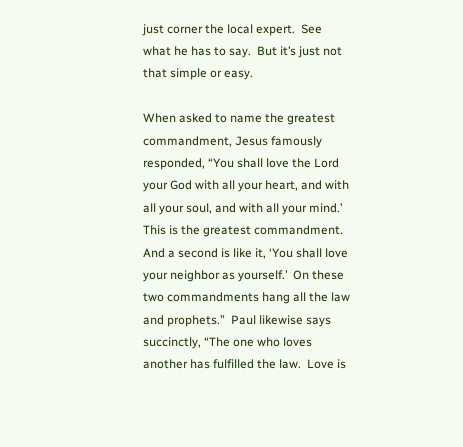just corner the local expert.  See what he has to say.  But it’s just not that simple or easy.

When asked to name the greatest commandment, Jesus famously responded, “You shall love the Lord your God with all your heart, and with all your soul, and with all your mind.’  This is the greatest commandment.  And a second is like it, ‘You shall love your neighbor as yourself.’  On these two commandments hang all the law and prophets.”  Paul likewise says succinctly, “The one who loves another has fulfilled the law.  Love is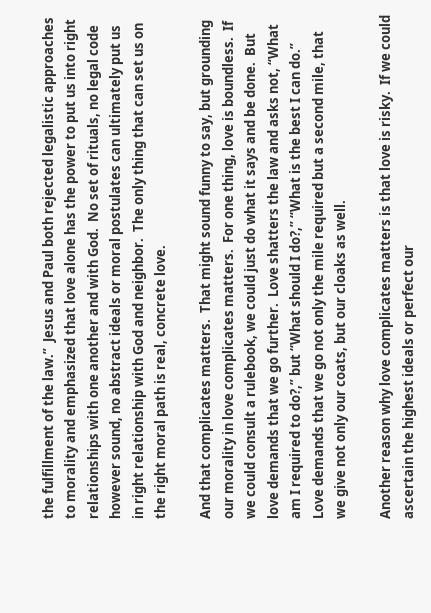the fulfillment of the law.”  Jesus and Paul both rejected legalistic approaches to morality and emphasized that love alone has the power to put us into right relationships with one another and with God.  No set of rituals, no legal code however sound, no abstract ideals or moral postulates can ultimately put us in right relationship with God and neighbor.  The only thing that can set us on the right moral path is real, concrete love.

And that complicates matters.  That might sound funny to say, but grounding our morality in love complicates matters.  For one thing, love is boundless.  If we could consult a rulebook, we could just do what it says and be done.  But love demands that we go further.  Love shatters the law and asks not, “What am I required to do?,” but “What should I do?,” “What is the best I can do.”  Love demands that we go not only the mile required but a second mile, that we give not only our coats, but our cloaks as well.

Another reason why love complicates matters is that love is risky.  If we could ascertain the highest ideals or perfect our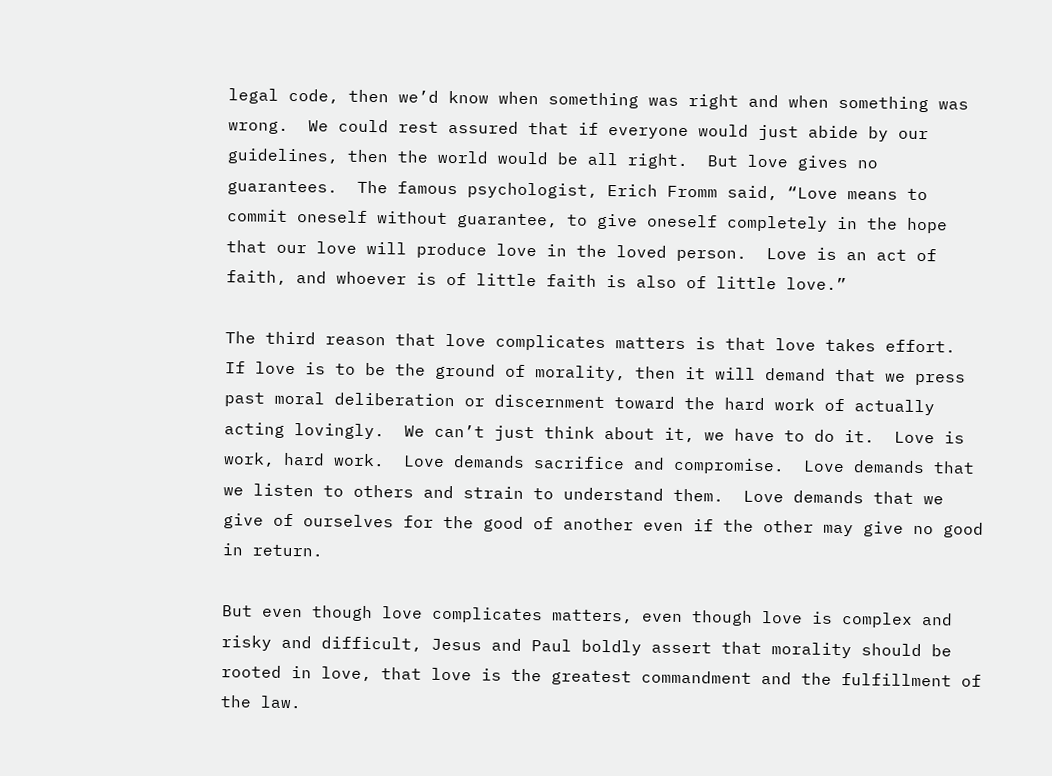legal code, then we’d know when something was right and when something was wrong.  We could rest assured that if everyone would just abide by our guidelines, then the world would be all right.  But love gives no guarantees.  The famous psychologist, Erich Fromm said, “Love means to commit oneself without guarantee, to give oneself completely in the hope that our love will produce love in the loved person.  Love is an act of faith, and whoever is of little faith is also of little love.”

The third reason that love complicates matters is that love takes effort.  If love is to be the ground of morality, then it will demand that we press past moral deliberation or discernment toward the hard work of actually acting lovingly.  We can’t just think about it, we have to do it.  Love is work, hard work.  Love demands sacrifice and compromise.  Love demands that we listen to others and strain to understand them.  Love demands that we give of ourselves for the good of another even if the other may give no good in return.

But even though love complicates matters, even though love is complex and risky and difficult, Jesus and Paul boldly assert that morality should be rooted in love, that love is the greatest commandment and the fulfillment of the law.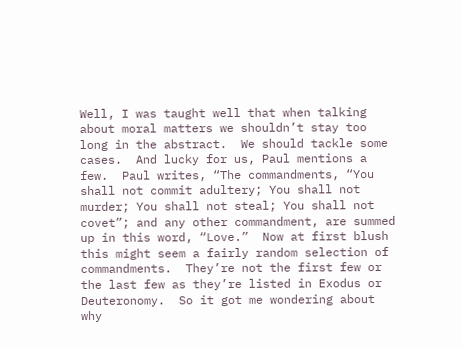Well, I was taught well that when talking about moral matters we shouldn’t stay too long in the abstract.  We should tackle some cases.  And lucky for us, Paul mentions a few.  Paul writes, “The commandments, “You shall not commit adultery; You shall not murder; You shall not steal; You shall not covet”; and any other commandment, are summed up in this word, “Love.”  Now at first blush this might seem a fairly random selection of commandments.  They’re not the first few or the last few as they’re listed in Exodus or Deuteronomy.  So it got me wondering about why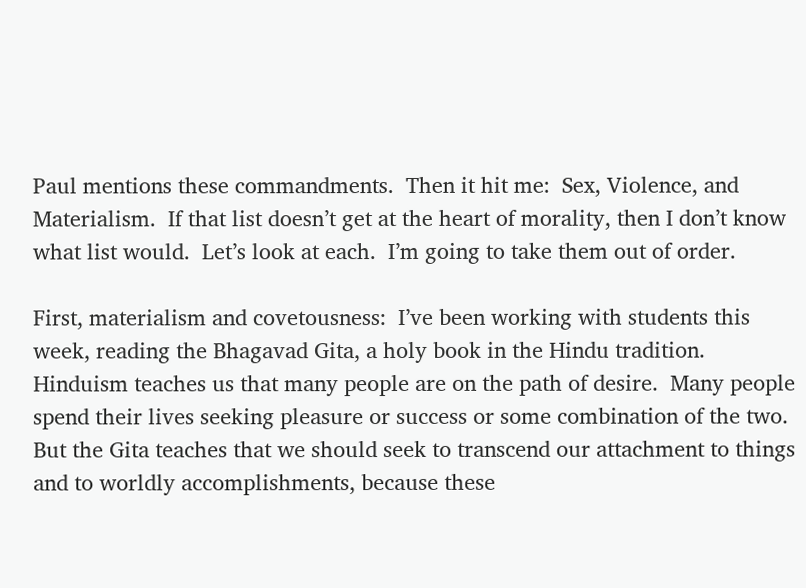Paul mentions these commandments.  Then it hit me:  Sex, Violence, and Materialism.  If that list doesn’t get at the heart of morality, then I don’t know what list would.  Let’s look at each.  I’m going to take them out of order.

First, materialism and covetousness:  I’ve been working with students this week, reading the Bhagavad Gita, a holy book in the Hindu tradition.  Hinduism teaches us that many people are on the path of desire.  Many people spend their lives seeking pleasure or success or some combination of the two.  But the Gita teaches that we should seek to transcend our attachment to things and to worldly accomplishments, because these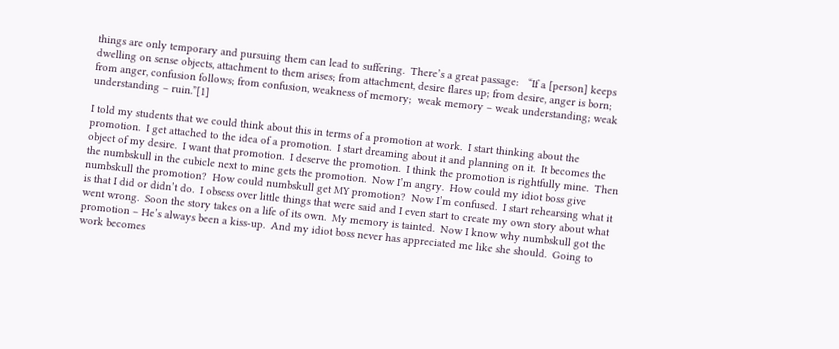things are only temporary and pursuing them can lead to suffering.  There’s a great passage:   “If a [person] keeps dwelling on sense objects, attachment to them arises; from attachment, desire flares up; from desire, anger is born; from anger, confusion follows; from confusion, weakness of memory;  weak memory – weak understanding; weak understanding – ruin.”[1]

I told my students that we could think about this in terms of a promotion at work.  I start thinking about the promotion.  I get attached to the idea of a promotion.  I start dreaming about it and planning on it.  It becomes the object of my desire.  I want that promotion.  I deserve the promotion.  I think the promotion is rightfully mine.  Then the numbskull in the cubicle next to mine gets the promotion.  Now I’m angry.  How could my idiot boss give numbskull the promotion?  How could numbskull get MY promotion?  Now I’m confused.  I start rehearsing what it is that I did or didn’t do.  I obsess over little things that were said and I even start to create my own story about what went wrong.  Soon the story takes on a life of its own.  My memory is tainted.  Now I know why numbskull got the promotion – He’s always been a kiss-up.  And my idiot boss never has appreciated me like she should.  Going to work becomes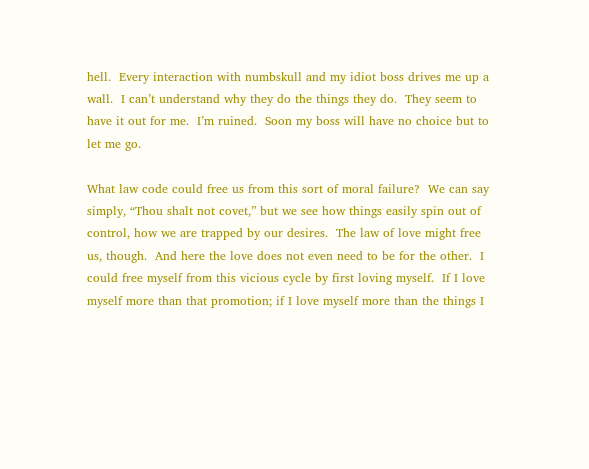hell.  Every interaction with numbskull and my idiot boss drives me up a wall.  I can’t understand why they do the things they do.  They seem to have it out for me.  I’m ruined.  Soon my boss will have no choice but to let me go.

What law code could free us from this sort of moral failure?  We can say simply, “Thou shalt not covet,” but we see how things easily spin out of control, how we are trapped by our desires.  The law of love might free us, though.  And here the love does not even need to be for the other.  I could free myself from this vicious cycle by first loving myself.  If I love myself more than that promotion; if I love myself more than the things I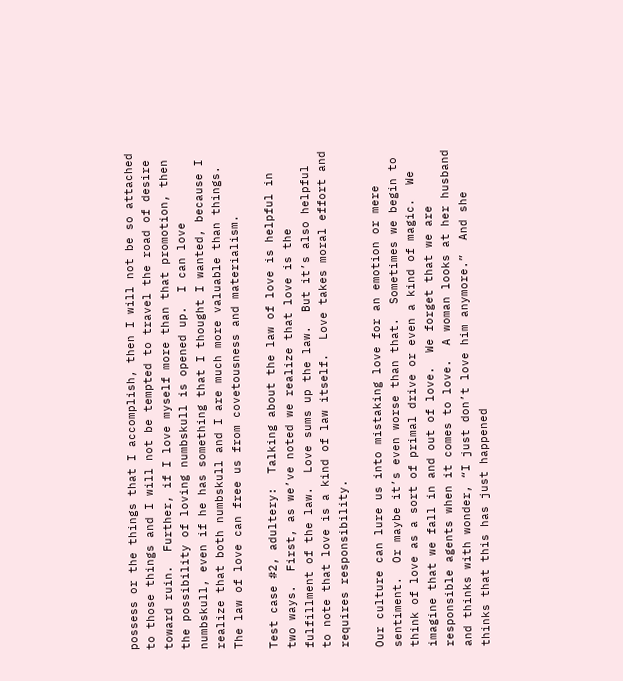possess or the things that I accomplish, then I will not be so attached to those things and I will not be tempted to travel the road of desire toward ruin.  Further, if I love myself more than that promotion, then the possibility of loving numbskull is opened up.  I can love numbskull, even if he has something that I thought I wanted, because I realize that both numbskull and I are much more valuable than things.  The law of love can free us from covetousness and materialism.

Test case #2, adultery:  Talking about the law of love is helpful in two ways.  First, as we’ve noted we realize that love is the fulfillment of the law.  Love sums up the law.  But it’s also helpful to note that love is a kind of law itself.  Love takes moral effort and requires responsibility.

Our culture can lure us into mistaking love for an emotion or mere sentiment.  Or maybe it’s even worse than that.  Sometimes we begin to think of love as a sort of primal drive or even a kind of magic.  We imagine that we fall in and out of love.  We forget that we are responsible agents when it comes to love.  A woman looks at her husband and thinks with wonder, “I just don’t love him anymore.”  And she thinks that this has just happened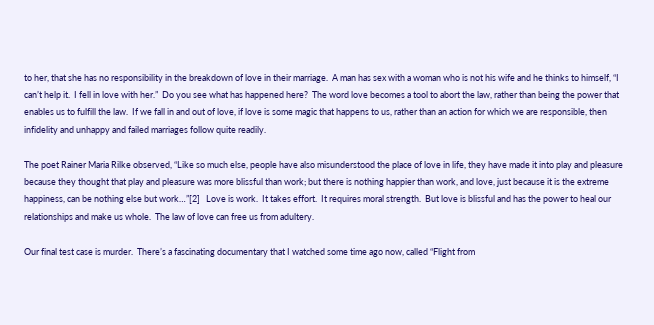to her, that she has no responsibility in the breakdown of love in their marriage.  A man has sex with a woman who is not his wife and he thinks to himself, “I can’t help it.  I fell in love with her.”  Do you see what has happened here?  The word love becomes a tool to abort the law, rather than being the power that enables us to fulfill the law.  If we fall in and out of love, if love is some magic that happens to us, rather than an action for which we are responsible, then infidelity and unhappy and failed marriages follow quite readily.

The poet Rainer Maria Rilke observed, “Like so much else, people have also misunderstood the place of love in life, they have made it into play and pleasure because they thought that play and pleasure was more blissful than work; but there is nothing happier than work, and love, just because it is the extreme happiness, can be nothing else but work…”[2]   Love is work.  It takes effort.  It requires moral strength.  But love is blissful and has the power to heal our relationships and make us whole.  The law of love can free us from adultery.

Our final test case is murder.  There’s a fascinating documentary that I watched some time ago now, called “Flight from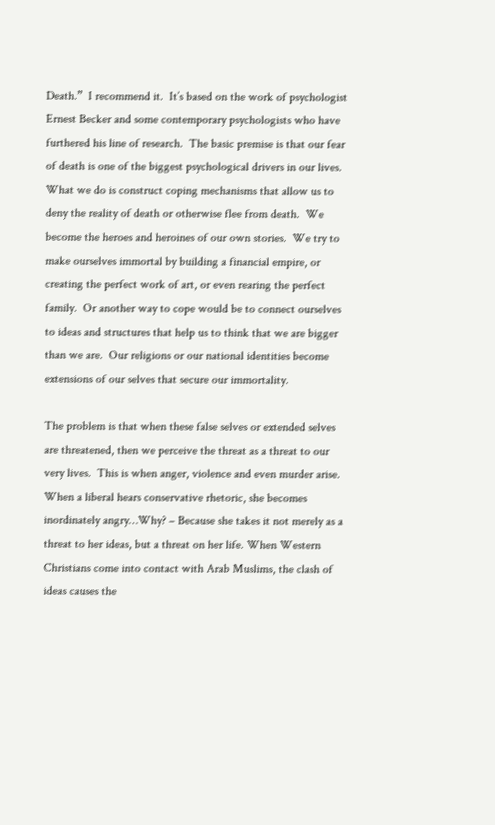Death.”  I recommend it.  It’s based on the work of psychologist Ernest Becker and some contemporary psychologists who have furthered his line of research.  The basic premise is that our fear of death is one of the biggest psychological drivers in our lives. What we do is construct coping mechanisms that allow us to deny the reality of death or otherwise flee from death.  We become the heroes and heroines of our own stories.  We try to make ourselves immortal by building a financial empire, or creating the perfect work of art, or even rearing the perfect family.  Or another way to cope would be to connect ourselves to ideas and structures that help us to think that we are bigger than we are.  Our religions or our national identities become extensions of our selves that secure our immortality.

The problem is that when these false selves or extended selves are threatened, then we perceive the threat as a threat to our very lives.  This is when anger, violence and even murder arise.    When a liberal hears conservative rhetoric, she becomes inordinately angry…Why? – Because she takes it not merely as a threat to her ideas, but a threat on her life. When Western Christians come into contact with Arab Muslims, the clash of ideas causes the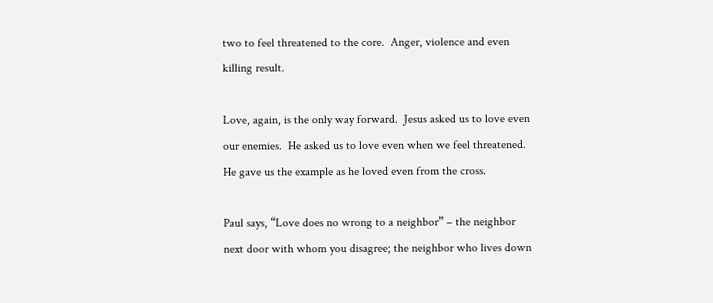two to feel threatened to the core.  Anger, violence and even killing result.

Love, again, is the only way forward.  Jesus asked us to love even our enemies.  He asked us to love even when we feel threatened.  He gave us the example as he loved even from the cross.

Paul says, “Love does no wrong to a neighbor” – the neighbor next door with whom you disagree; the neighbor who lives down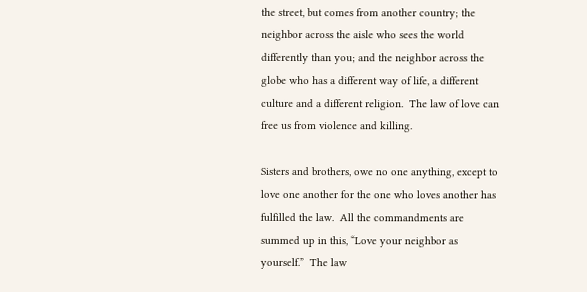the street, but comes from another country; the neighbor across the aisle who sees the world differently than you; and the neighbor across the globe who has a different way of life, a different culture and a different religion.  The law of love can free us from violence and killing.

Sisters and brothers, owe no one anything, except to love one another for the one who loves another has fulfilled the law.  All the commandments are summed up in this, “Love your neighbor as yourself.”  The law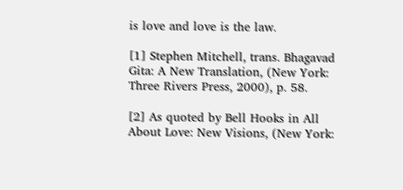is love and love is the law.

[1] Stephen Mitchell, trans. Bhagavad Gita: A New Translation, (New York:  Three Rivers Press, 2000), p. 58.

[2] As quoted by Bell Hooks in All About Love: New Visions, (New York: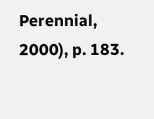Perennial, 2000), p. 183.